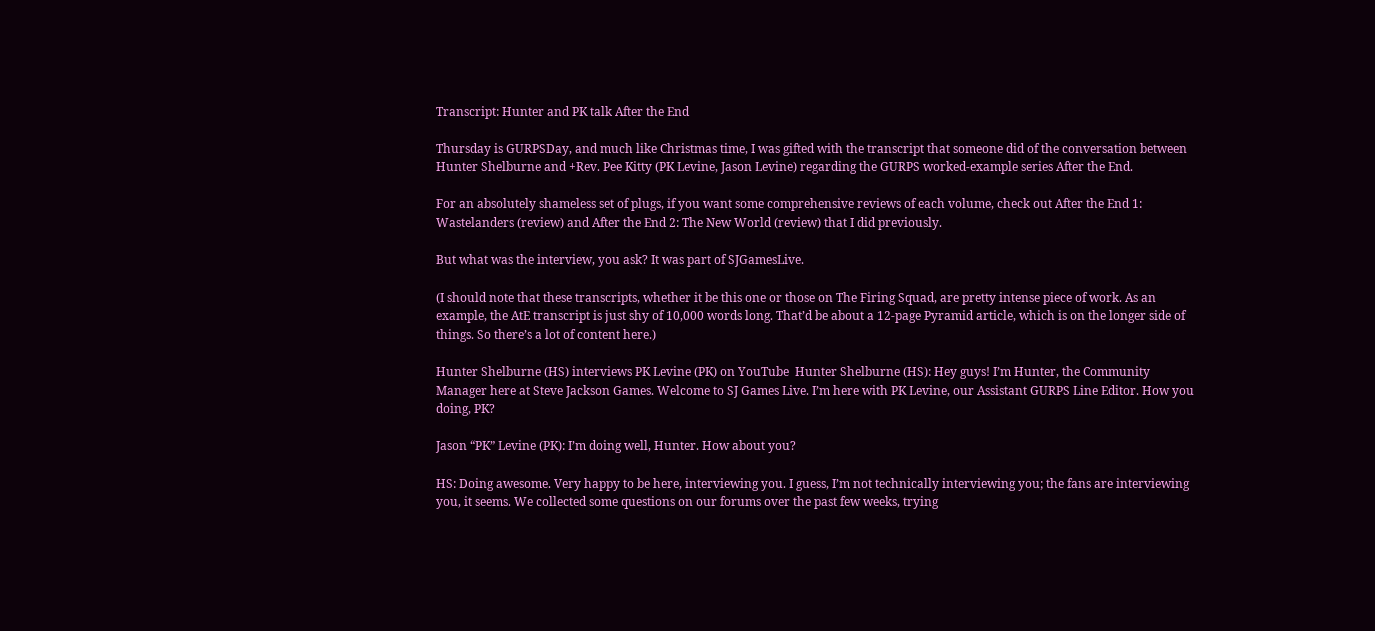Transcript: Hunter and PK talk After the End

Thursday is GURPSDay, and much like Christmas time, I was gifted with the transcript that someone did of the conversation between Hunter Shelburne and +Rev. Pee Kitty (PK Levine, Jason Levine) regarding the GURPS worked-example series After the End.

For an absolutely shameless set of plugs, if you want some comprehensive reviews of each volume, check out After the End 1: Wastelanders (review) and After the End 2: The New World (review) that I did previously.

But what was the interview, you ask? It was part of SJGamesLive.

(I should note that these transcripts, whether it be this one or those on The Firing Squad, are pretty intense piece of work. As an example, the AtE transcript is just shy of 10,000 words long. That’d be about a 12-page Pyramid article, which is on the longer side of things. So there’s a lot of content here.)

Hunter Shelburne (HS) interviews PK Levine (PK) on YouTube  Hunter Shelburne (HS): Hey guys! I’m Hunter, the Community Manager here at Steve Jackson Games. Welcome to SJ Games Live. I’m here with PK Levine, our Assistant GURPS Line Editor. How you doing, PK?

Jason “PK” Levine (PK): I’m doing well, Hunter. How about you?

HS: Doing awesome. Very happy to be here, interviewing you. I guess, I’m not technically interviewing you; the fans are interviewing you, it seems. We collected some questions on our forums over the past few weeks, trying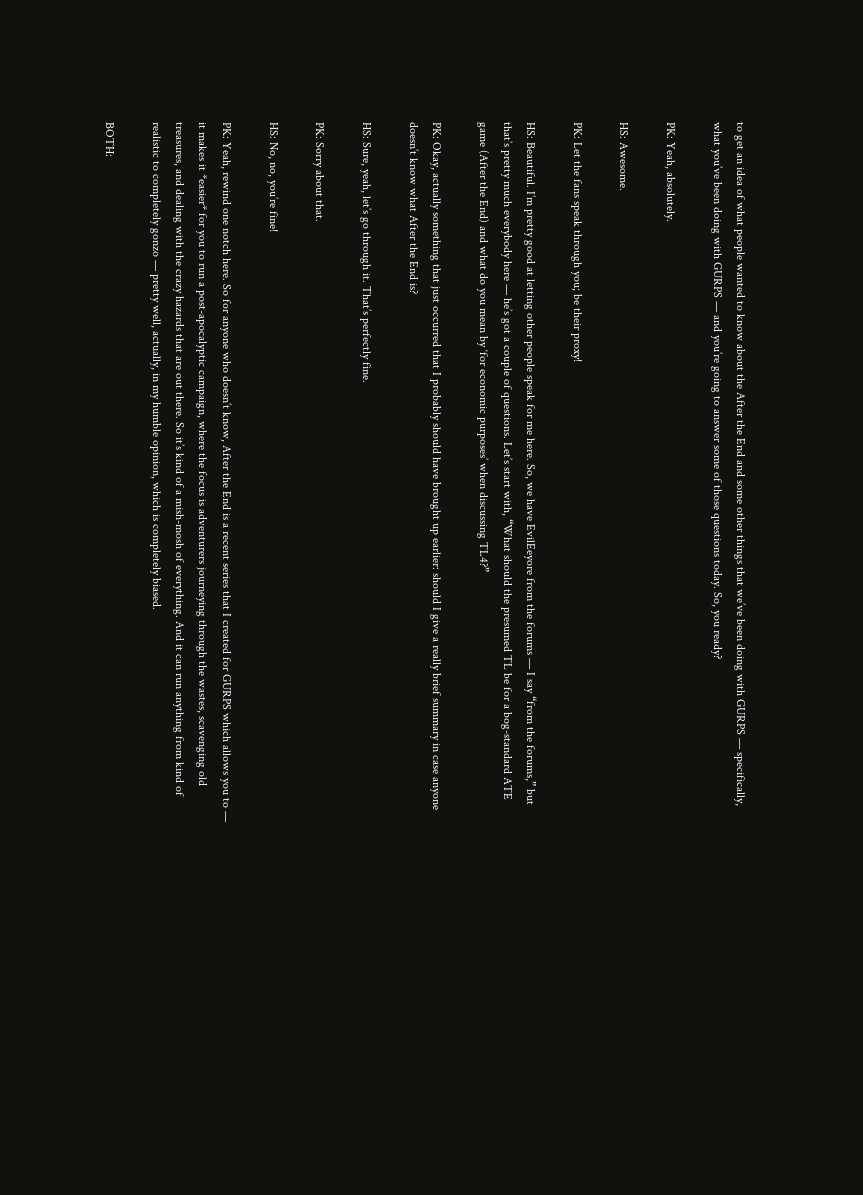to get an idea of what people wanted to know about the After the End and some other things that we’ve been doing with GURPS — specifically, what you’ve been doing with GURPS — and you’re going to answer some of those questions today. So, you ready?

PK: Yeah, absolutely.

HS: Awesome.

PK: Let the fans speak through you; be their proxy!

HS: Beautiful. I’m pretty good at letting other people speak for me here. So, we have EvilEeyore from the forums — I say “from the forums,” but that’s pretty much everybody here — he’s got a couple of questions. Let’s start with, “What should the presumed TL be for a bog-standard ATE game (After the End) and what do you mean by ‘for economic purposes’ when discussing TL4?”

PK: Okay, actually something that just occurred that I probably should have brought up earlier: should I give a really brief summary in case anyone doesn’t know what After the End is?

HS: Sure, yeah, let’s go through it. That’s perfectly fine.

PK: Sorry about that.

HS: No, no, you’re fine!

PK: Yeah, rewind one notch here. So for anyone who doesn’t know, After the End is a recent series that I created for GURPS which allows you to — it makes it *easier* for you to run a post-apocalyptic campaign, where the focus is adventurers journeying through the wastes, scavenging old treasures, and dealing with the crazy hazards that are out there. So it’s kind of a mish-mosh of everything. And it can run anything from kind of realistic to completely gonzo — pretty well, actually, in my humble opinion, which is completely biased.

BOTH: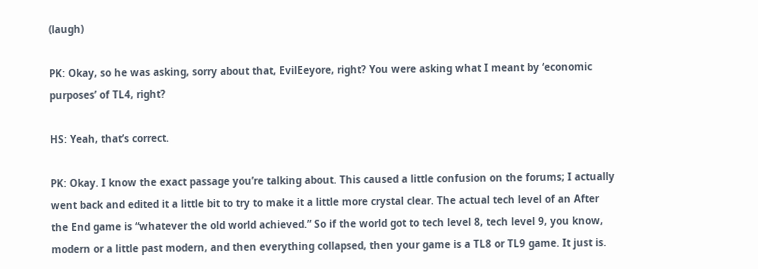(laugh)

PK: Okay, so he was asking, sorry about that, EvilEeyore, right? You were asking what I meant by ‘economic purposes’ of TL4, right?

HS: Yeah, that’s correct.

PK: Okay. I know the exact passage you’re talking about. This caused a little confusion on the forums; I actually went back and edited it a little bit to try to make it a little more crystal clear. The actual tech level of an After the End game is “whatever the old world achieved.” So if the world got to tech level 8, tech level 9, you know, modern or a little past modern, and then everything collapsed, then your game is a TL8 or TL9 game. It just is.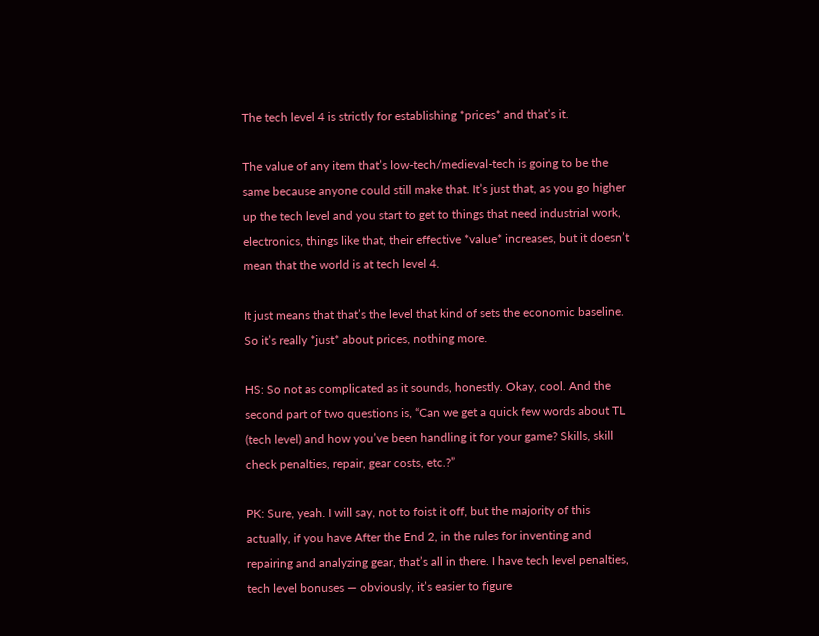The tech level 4 is strictly for establishing *prices* and that’s it.

The value of any item that’s low-tech/medieval-tech is going to be the same because anyone could still make that. It’s just that, as you go higher up the tech level and you start to get to things that need industrial work, electronics, things like that, their effective *value* increases, but it doesn’t mean that the world is at tech level 4.

It just means that that’s the level that kind of sets the economic baseline. So it’s really *just* about prices, nothing more.

HS: So not as complicated as it sounds, honestly. Okay, cool. And the second part of two questions is, “Can we get a quick few words about TL (tech level) and how you’ve been handling it for your game? Skills, skill check penalties, repair, gear costs, etc.?”

PK: Sure, yeah. I will say, not to foist it off, but the majority of this actually, if you have After the End 2, in the rules for inventing and repairing and analyzing gear, that’s all in there. I have tech level penalties, tech level bonuses — obviously, it’s easier to figure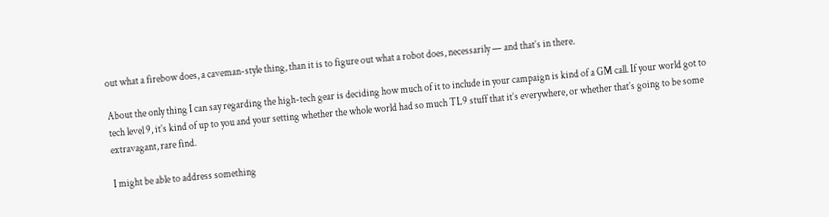out what a firebow does, a caveman-style thing, than it is to figure out what a robot does, necessarily — and that’s in there.

About the only thing I can say regarding the high-tech gear is deciding how much of it to include in your campaign is kind of a GM call. If your world got to tech level 9, it’s kind of up to you and your setting whether the whole world had so much TL9 stuff that it’s everywhere, or whether that’s going to be some extravagant, rare find.

I might be able to address something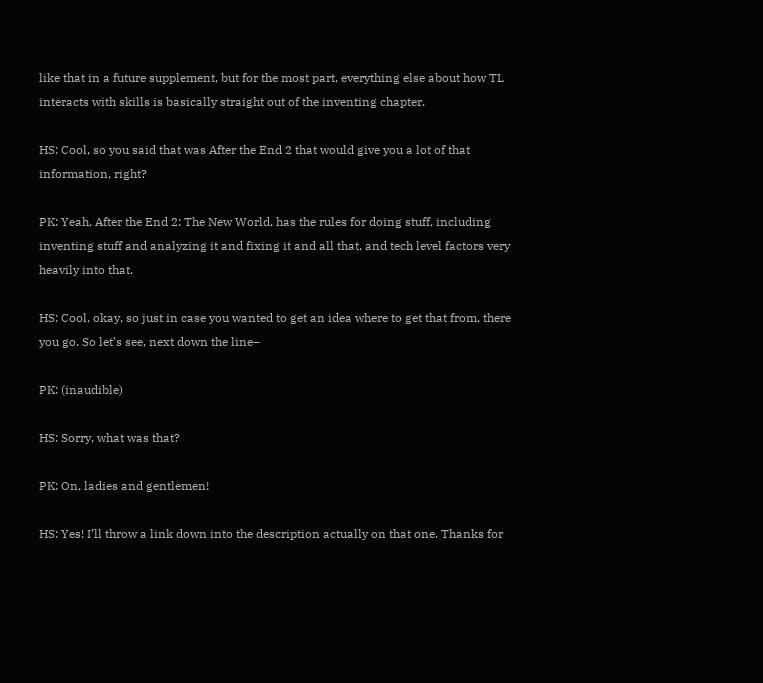like that in a future supplement, but for the most part, everything else about how TL interacts with skills is basically straight out of the inventing chapter.

HS: Cool, so you said that was After the End 2 that would give you a lot of that information, right?

PK: Yeah, After the End 2: The New World, has the rules for doing stuff, including inventing stuff and analyzing it and fixing it and all that, and tech level factors very heavily into that.

HS: Cool, okay, so just in case you wanted to get an idea where to get that from, there you go. So let’s see, next down the line–

PK: (inaudible)

HS: Sorry, what was that?

PK: On, ladies and gentlemen!

HS: Yes! I’ll throw a link down into the description actually on that one. Thanks for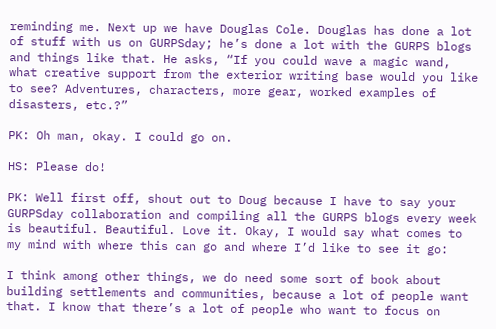reminding me. Next up we have Douglas Cole. Douglas has done a lot of stuff with us on GURPSday; he’s done a lot with the GURPS blogs and things like that. He asks, “If you could wave a magic wand, what creative support from the exterior writing base would you like to see? Adventures, characters, more gear, worked examples of disasters, etc.?”

PK: Oh man, okay. I could go on.

HS: Please do!

PK: Well first off, shout out to Doug because I have to say your GURPSday collaboration and compiling all the GURPS blogs every week is beautiful. Beautiful. Love it. Okay, I would say what comes to my mind with where this can go and where I’d like to see it go:

I think among other things, we do need some sort of book about building settlements and communities, because a lot of people want that. I know that there’s a lot of people who want to focus on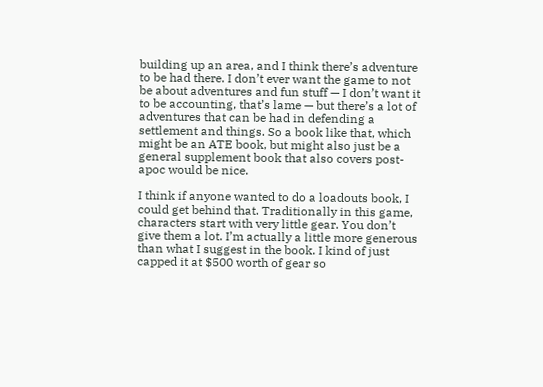building up an area, and I think there’s adventure to be had there. I don’t ever want the game to not be about adventures and fun stuff — I don’t want it to be accounting, that’s lame — but there’s a lot of adventures that can be had in defending a settlement and things. So a book like that, which might be an ATE book, but might also just be a general supplement book that also covers post-apoc would be nice.

I think if anyone wanted to do a loadouts book, I could get behind that. Traditionally in this game, characters start with very little gear. You don’t give them a lot. I’m actually a little more generous than what I suggest in the book. I kind of just capped it at $500 worth of gear so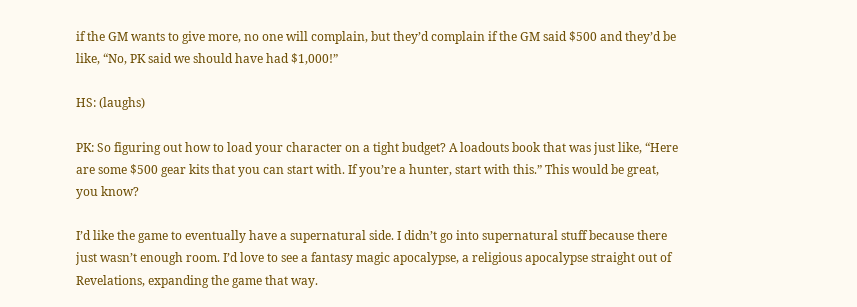if the GM wants to give more, no one will complain, but they’d complain if the GM said $500 and they’d be like, “No, PK said we should have had $1,000!”

HS: (laughs)

PK: So figuring out how to load your character on a tight budget? A loadouts book that was just like, “Here are some $500 gear kits that you can start with. If you’re a hunter, start with this.” This would be great, you know?

I’d like the game to eventually have a supernatural side. I didn’t go into supernatural stuff because there just wasn’t enough room. I’d love to see a fantasy magic apocalypse, a religious apocalypse straight out of Revelations, expanding the game that way.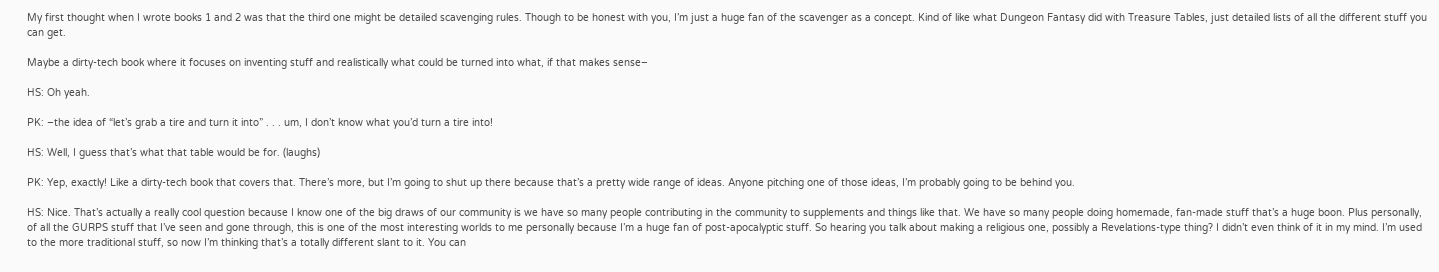My first thought when I wrote books 1 and 2 was that the third one might be detailed scavenging rules. Though to be honest with you, I’m just a huge fan of the scavenger as a concept. Kind of like what Dungeon Fantasy did with Treasure Tables, just detailed lists of all the different stuff you can get.

Maybe a dirty-tech book where it focuses on inventing stuff and realistically what could be turned into what, if that makes sense–

HS: Oh yeah.

PK: –the idea of “let’s grab a tire and turn it into” . . . um, I don’t know what you’d turn a tire into!

HS: Well, I guess that’s what that table would be for. (laughs)

PK: Yep, exactly! Like a dirty-tech book that covers that. There’s more, but I’m going to shut up there because that’s a pretty wide range of ideas. Anyone pitching one of those ideas, I’m probably going to be behind you.

HS: Nice. That’s actually a really cool question because I know one of the big draws of our community is we have so many people contributing in the community to supplements and things like that. We have so many people doing homemade, fan-made stuff that’s a huge boon. Plus personally, of all the GURPS stuff that I’ve seen and gone through, this is one of the most interesting worlds to me personally because I’m a huge fan of post-apocalyptic stuff. So hearing you talk about making a religious one, possibly a Revelations-type thing? I didn’t even think of it in my mind. I’m used to the more traditional stuff, so now I’m thinking that’s a totally different slant to it. You can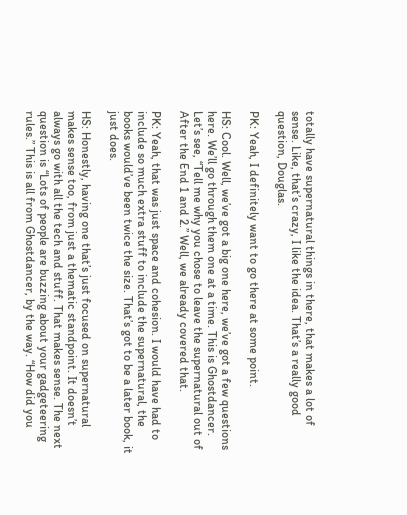totally have supernatural things in there, that makes a lot of sense. Like, that’s crazy, I like the idea. That’s a really good question, Douglas.

PK: Yeah, I definitely want to go there at some point.

HS: Cool. Well, we’ve got a big one here, we’ve got a few questions here. We’ll go through them one at a time. This is Ghostdancer. Let’s see, “Tell me why you chose to leave the supernatural out of After the End 1 and 2.” Well, we already covered that.

PK: Yeah, that was just space and cohesion. I would have had to include so much extra stuff to include the supernatural, the books would’ve been twice the size. That’s got to be a later book, it just does.

HS: Honestly, having one that’s just focused on supernatural makes sense too, from just a thematic standpoint. It doesn’t always go with all the tech and stuff. That makes sense. The next question is “Lots of people are buzzing about your gadgeteering rules.” This is all from Ghostdancer, by the way. “How did you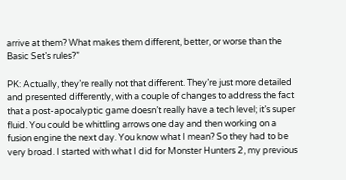arrive at them? What makes them different, better, or worse than the Basic Set’s rules?”

PK: Actually, they’re really not that different. They’re just more detailed and presented differently, with a couple of changes to address the fact that a post-apocalyptic game doesn’t really have a tech level; it’s super fluid. You could be whittling arrows one day and then working on a fusion engine the next day. You know what I mean? So they had to be very broad. I started with what I did for Monster Hunters 2, my previous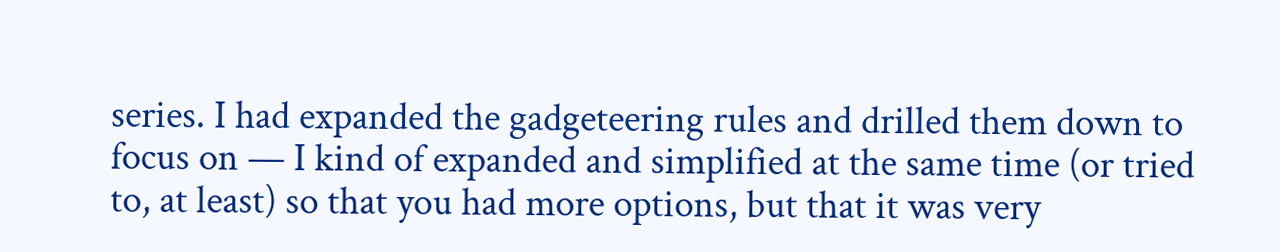series. I had expanded the gadgeteering rules and drilled them down to focus on — I kind of expanded and simplified at the same time (or tried to, at least) so that you had more options, but that it was very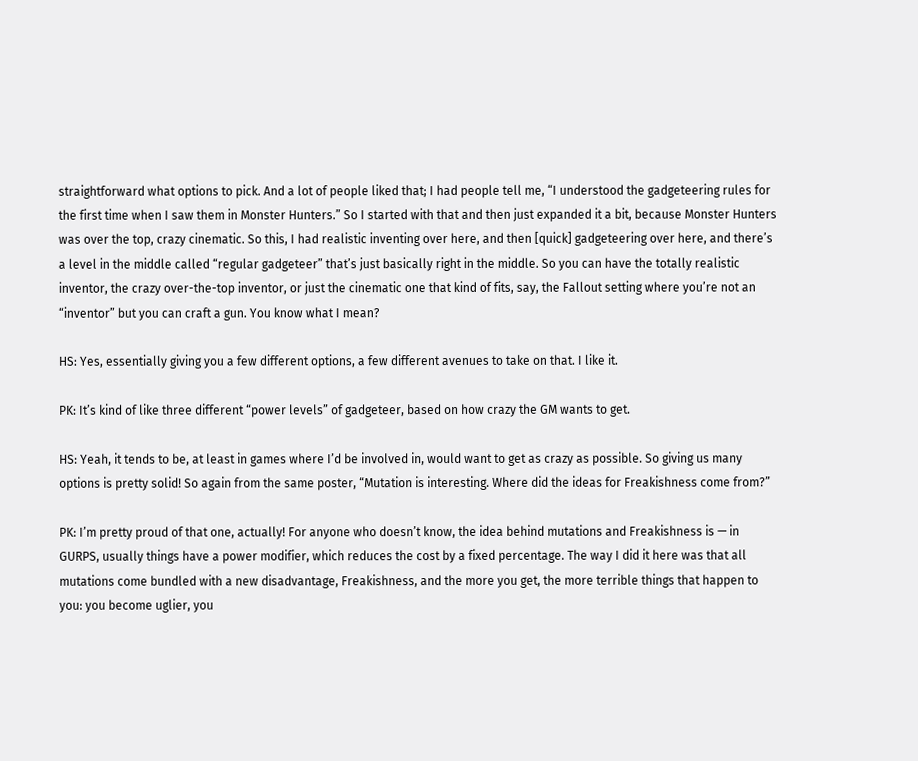straightforward what options to pick. And a lot of people liked that; I had people tell me, “I understood the gadgeteering rules for the first time when I saw them in Monster Hunters.” So I started with that and then just expanded it a bit, because Monster Hunters was over the top, crazy cinematic. So this, I had realistic inventing over here, and then [quick] gadgeteering over here, and there’s a level in the middle called “regular gadgeteer” that’s just basically right in the middle. So you can have the totally realistic inventor, the crazy over-the-top inventor, or just the cinematic one that kind of fits, say, the Fallout setting where you’re not an “inventor” but you can craft a gun. You know what I mean?

HS: Yes, essentially giving you a few different options, a few different avenues to take on that. I like it.

PK: It’s kind of like three different “power levels” of gadgeteer, based on how crazy the GM wants to get.

HS: Yeah, it tends to be, at least in games where I’d be involved in, would want to get as crazy as possible. So giving us many options is pretty solid! So again from the same poster, “Mutation is interesting. Where did the ideas for Freakishness come from?”

PK: I’m pretty proud of that one, actually! For anyone who doesn’t know, the idea behind mutations and Freakishness is — in GURPS, usually things have a power modifier, which reduces the cost by a fixed percentage. The way I did it here was that all mutations come bundled with a new disadvantage, Freakishness, and the more you get, the more terrible things that happen to you: you become uglier, you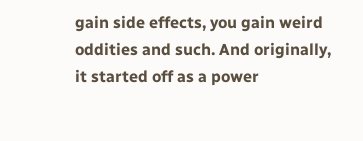gain side effects, you gain weird oddities and such. And originally, it started off as a power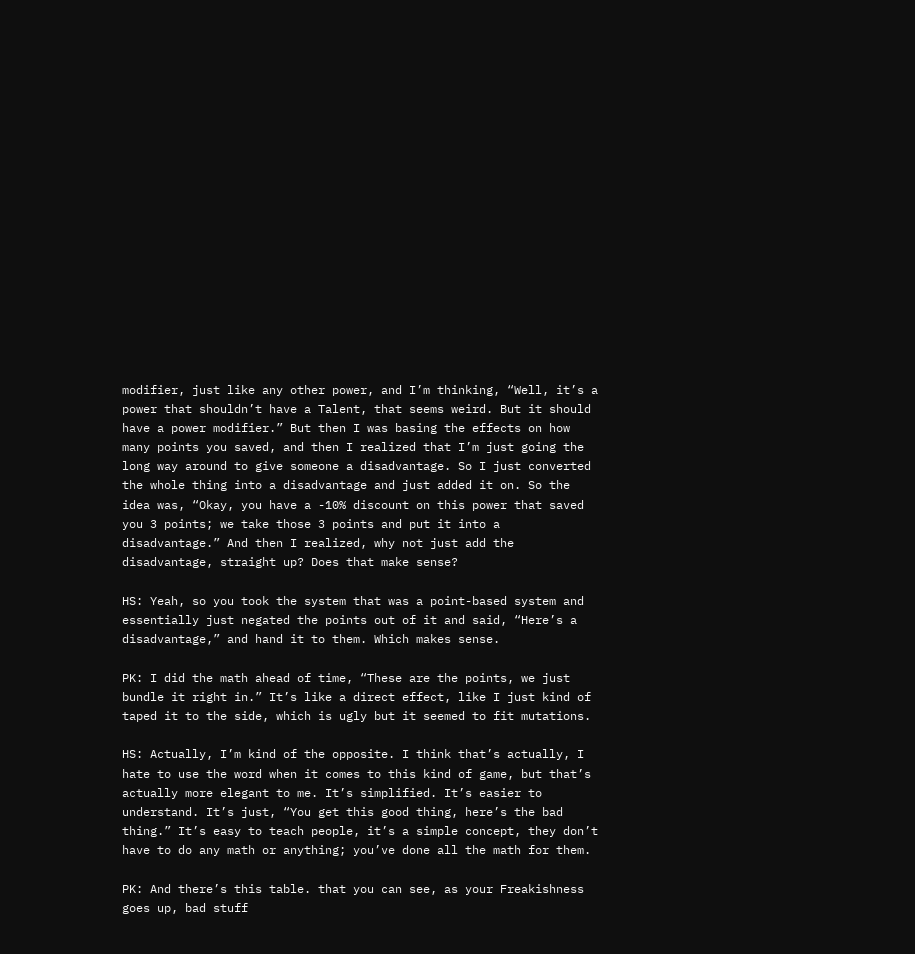modifier, just like any other power, and I’m thinking, “Well, it’s a power that shouldn’t have a Talent, that seems weird. But it should have a power modifier.” But then I was basing the effects on how many points you saved, and then I realized that I’m just going the long way around to give someone a disadvantage. So I just converted the whole thing into a disadvantage and just added it on. So the idea was, “Okay, you have a -10% discount on this power that saved you 3 points; we take those 3 points and put it into a disadvantage.” And then I realized, why not just add the disadvantage, straight up? Does that make sense?

HS: Yeah, so you took the system that was a point-based system and essentially just negated the points out of it and said, “Here’s a disadvantage,” and hand it to them. Which makes sense.

PK: I did the math ahead of time, “These are the points, we just bundle it right in.” It’s like a direct effect, like I just kind of taped it to the side, which is ugly but it seemed to fit mutations.

HS: Actually, I’m kind of the opposite. I think that’s actually, I hate to use the word when it comes to this kind of game, but that’s actually more elegant to me. It’s simplified. It’s easier to understand. It’s just, “You get this good thing, here’s the bad thing.” It’s easy to teach people, it’s a simple concept, they don’t have to do any math or anything; you’ve done all the math for them.

PK: And there’s this table. that you can see, as your Freakishness goes up, bad stuff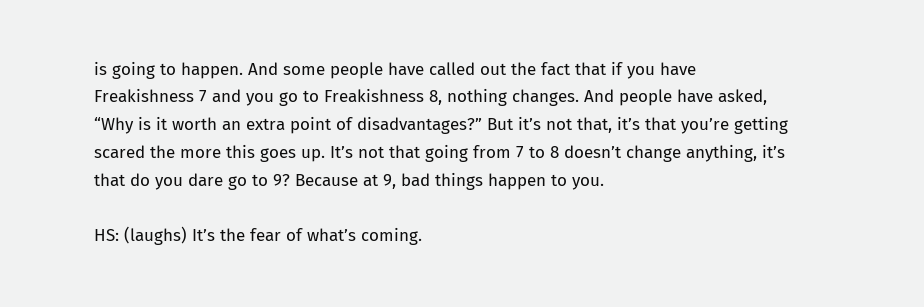is going to happen. And some people have called out the fact that if you have Freakishness 7 and you go to Freakishness 8, nothing changes. And people have asked, “Why is it worth an extra point of disadvantages?” But it’s not that, it’s that you’re getting scared the more this goes up. It’s not that going from 7 to 8 doesn’t change anything, it’s that do you dare go to 9? Because at 9, bad things happen to you.

HS: (laughs) It’s the fear of what’s coming.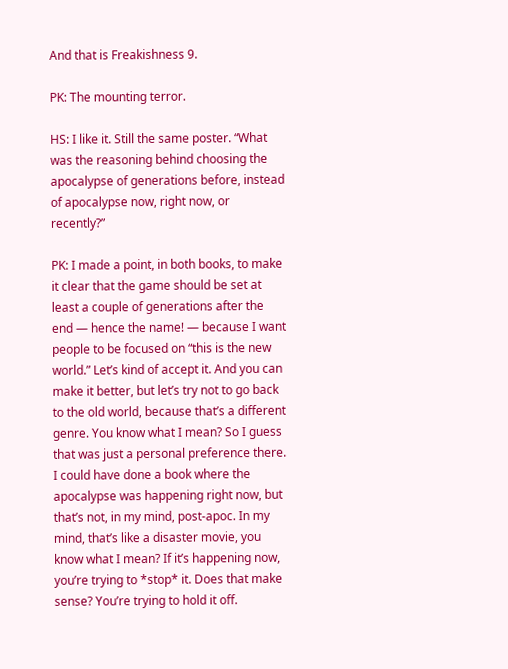And that is Freakishness 9.

PK: The mounting terror.

HS: I like it. Still the same poster. “What was the reasoning behind choosing the apocalypse of generations before, instead of apocalypse now, right now, or recently?”

PK: I made a point, in both books, to make it clear that the game should be set at least a couple of generations after the end — hence the name! — because I want people to be focused on “this is the new world.” Let’s kind of accept it. And you can make it better, but let’s try not to go back to the old world, because that’s a different genre. You know what I mean? So I guess that was just a personal preference there. I could have done a book where the apocalypse was happening right now, but that’s not, in my mind, post-apoc. In my mind, that’s like a disaster movie, you know what I mean? If it’s happening now, you’re trying to *stop* it. Does that make sense? You’re trying to hold it off.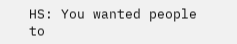HS: You wanted people to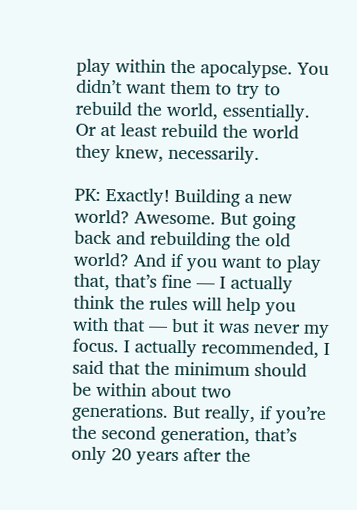play within the apocalypse. You didn’t want them to try to rebuild the world, essentially. Or at least rebuild the world they knew, necessarily.

PK: Exactly! Building a new world? Awesome. But going back and rebuilding the old world? And if you want to play that, that’s fine — I actually think the rules will help you with that — but it was never my focus. I actually recommended, I said that the minimum should be within about two generations. But really, if you’re the second generation, that’s only 20 years after the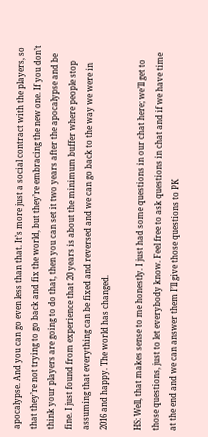apocalypse. And you can go even less than that. It’s more just a social contract with the players, so that they’re not trying to go back and fix the world, but they’re embracing the new one. If you don’t think your players are going to do that, then you can set it two years after the apocalypse and be fine. I just found from experience that 20 years is about the minimum buffer where people stop assuming that everything can be fixed and reversed and we can go back to the way we were in 2016 and happy. The world has changed.

HS: Well, that makes sense to me honestly. I just had some questions in our chat here; we’ll get to those questions, just to let everybody know. Feel free to ask questions in chat and if we have time at the end and we can answer them I’ll give those questions to PK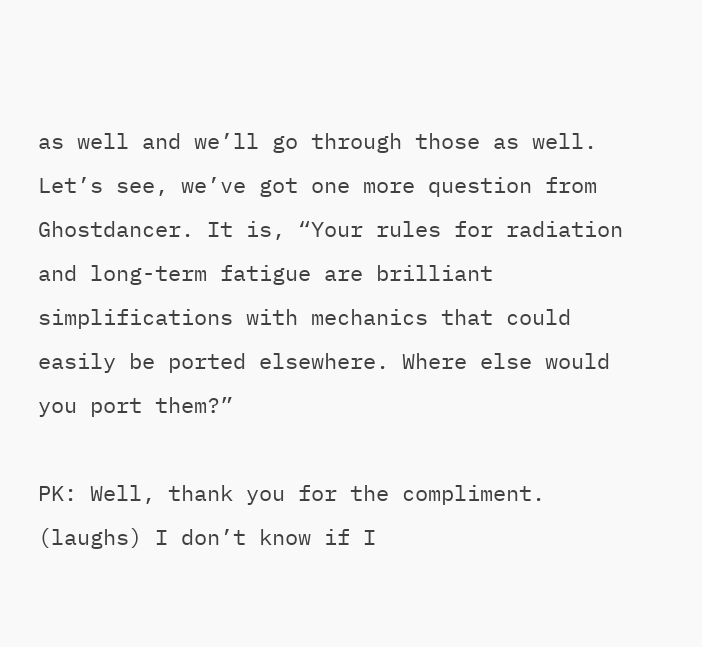as well and we’ll go through those as well. Let’s see, we’ve got one more question from Ghostdancer. It is, “Your rules for radiation and long-term fatigue are brilliant simplifications with mechanics that could easily be ported elsewhere. Where else would you port them?”

PK: Well, thank you for the compliment. (laughs) I don’t know if I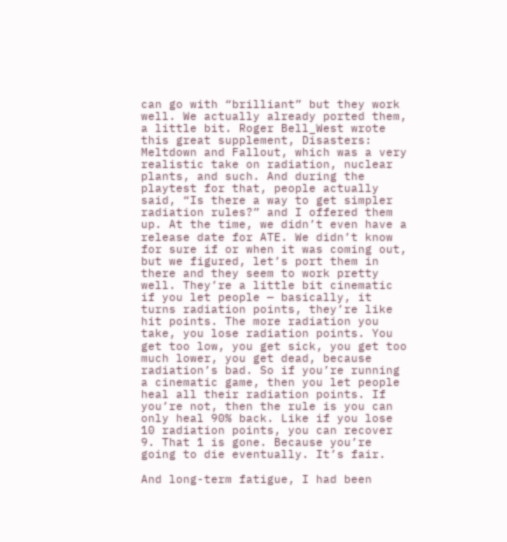can go with “brilliant” but they work well. We actually already ported them, a little bit. Roger Bell_West wrote this great supplement, Disasters: Meltdown and Fallout, which was a very realistic take on radiation, nuclear plants, and such. And during the playtest for that, people actually said, “Is there a way to get simpler radiation rules?” and I offered them up. At the time, we didn’t even have a release date for ATE. We didn’t know for sure if or when it was coming out, but we figured, let’s port them in there and they seem to work pretty well. They’re a little bit cinematic if you let people — basically, it turns radiation points, they’re like hit points. The more radiation you take, you lose radiation points. You get too low, you get sick, you get too much lower, you get dead, because radiation’s bad. So if you’re running a cinematic game, then you let people heal all their radiation points. If you’re not, then the rule is you can only heal 90% back. Like if you lose 10 radiation points, you can recover 9. That 1 is gone. Because you’re going to die eventually. It’s fair.

And long-term fatigue, I had been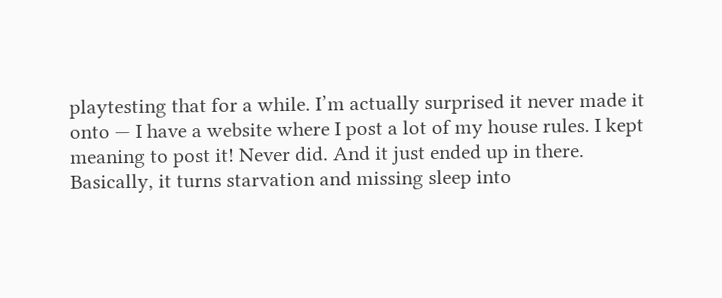playtesting that for a while. I’m actually surprised it never made it onto — I have a website where I post a lot of my house rules. I kept meaning to post it! Never did. And it just ended up in there. Basically, it turns starvation and missing sleep into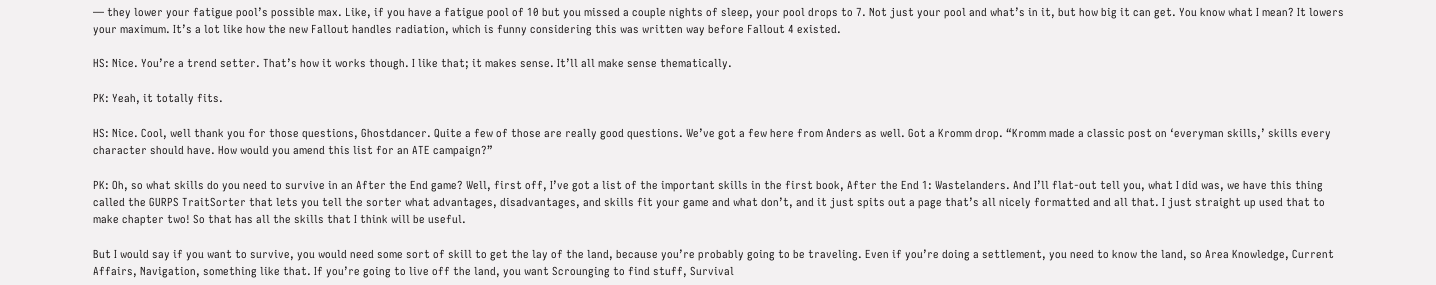— they lower your fatigue pool’s possible max. Like, if you have a fatigue pool of 10 but you missed a couple nights of sleep, your pool drops to 7. Not just your pool and what’s in it, but how big it can get. You know what I mean? It lowers your maximum. It’s a lot like how the new Fallout handles radiation, which is funny considering this was written way before Fallout 4 existed.

HS: Nice. You’re a trend setter. That’s how it works though. I like that; it makes sense. It’ll all make sense thematically.

PK: Yeah, it totally fits.

HS: Nice. Cool, well thank you for those questions, Ghostdancer. Quite a few of those are really good questions. We’ve got a few here from Anders as well. Got a Kromm drop. “Kromm made a classic post on ‘everyman skills,’ skills every character should have. How would you amend this list for an ATE campaign?”

PK: Oh, so what skills do you need to survive in an After the End game? Well, first off, I’ve got a list of the important skills in the first book, After the End 1: Wastelanders. And I’ll flat-out tell you, what I did was, we have this thing called the GURPS TraitSorter that lets you tell the sorter what advantages, disadvantages, and skills fit your game and what don’t, and it just spits out a page that’s all nicely formatted and all that. I just straight up used that to make chapter two! So that has all the skills that I think will be useful.

But I would say if you want to survive, you would need some sort of skill to get the lay of the land, because you’re probably going to be traveling. Even if you’re doing a settlement, you need to know the land, so Area Knowledge, Current Affairs, Navigation, something like that. If you’re going to live off the land, you want Scrounging to find stuff, Survival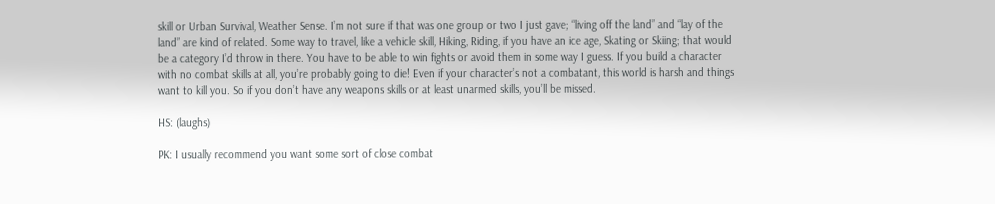skill or Urban Survival, Weather Sense. I’m not sure if that was one group or two I just gave; “living off the land” and “lay of the land” are kind of related. Some way to travel, like a vehicle skill, Hiking, Riding, if you have an ice age, Skating or Skiing; that would be a category I’d throw in there. You have to be able to win fights or avoid them in some way I guess. If you build a character with no combat skills at all, you’re probably going to die! Even if your character’s not a combatant, this world is harsh and things want to kill you. So if you don’t have any weapons skills or at least unarmed skills, you’ll be missed.

HS: (laughs)

PK: I usually recommend you want some sort of close combat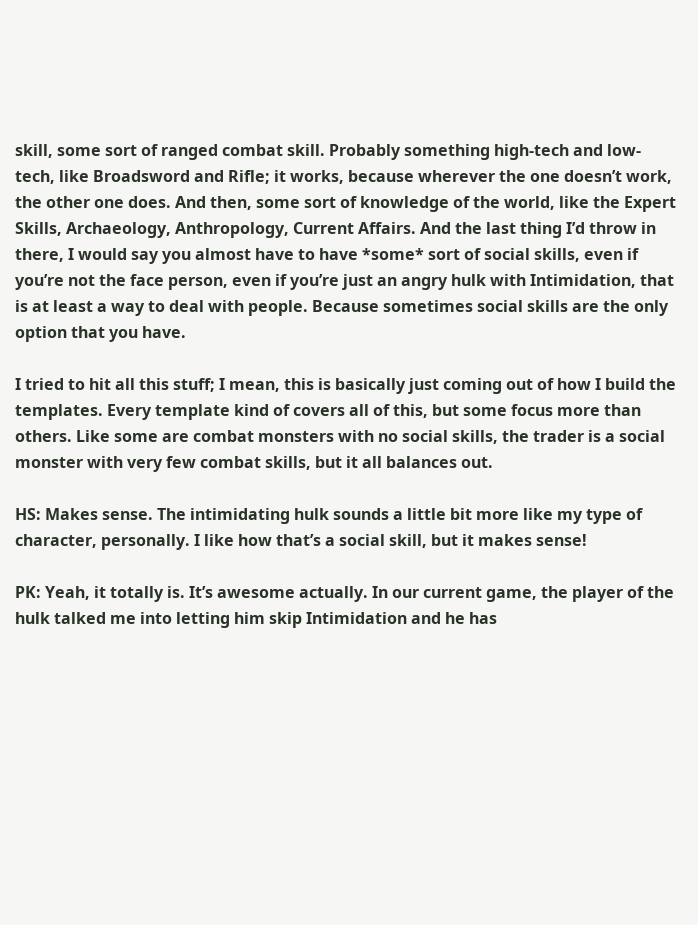skill, some sort of ranged combat skill. Probably something high-tech and low-tech, like Broadsword and Rifle; it works, because wherever the one doesn’t work, the other one does. And then, some sort of knowledge of the world, like the Expert Skills, Archaeology, Anthropology, Current Affairs. And the last thing I’d throw in there, I would say you almost have to have *some* sort of social skills, even if you’re not the face person, even if you’re just an angry hulk with Intimidation, that is at least a way to deal with people. Because sometimes social skills are the only option that you have.

I tried to hit all this stuff; I mean, this is basically just coming out of how I build the templates. Every template kind of covers all of this, but some focus more than others. Like some are combat monsters with no social skills, the trader is a social monster with very few combat skills, but it all balances out.

HS: Makes sense. The intimidating hulk sounds a little bit more like my type of character, personally. I like how that’s a social skill, but it makes sense!

PK: Yeah, it totally is. It’s awesome actually. In our current game, the player of the hulk talked me into letting him skip Intimidation and he has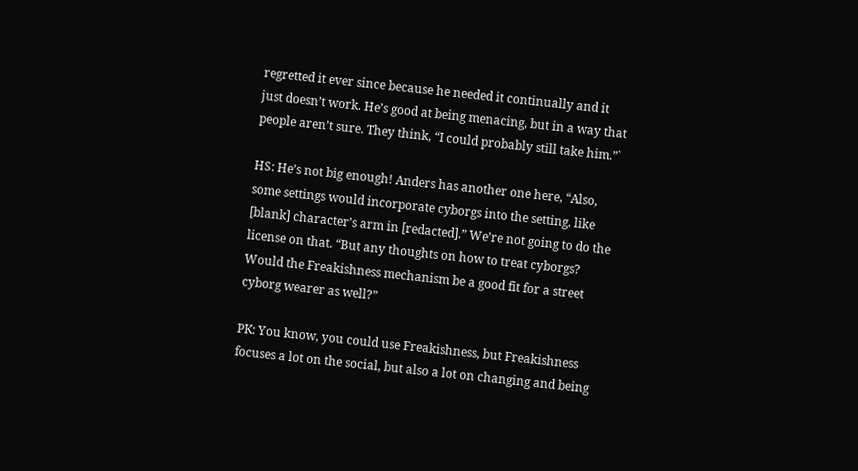regretted it ever since because he needed it continually and it just doesn’t work. He’s good at being menacing, but in a way that people aren’t sure. They think, “I could probably still take him.”`

HS: He’s not big enough! Anders has another one here, “Also, some settings would incorporate cyborgs into the setting, like [blank] character’s arm in [redacted].” We’re not going to do the license on that. “But any thoughts on how to treat cyborgs? Would the Freakishness mechanism be a good fit for a street cyborg wearer as well?”

PK: You know, you could use Freakishness, but Freakishness focuses a lot on the social, but also a lot on changing and being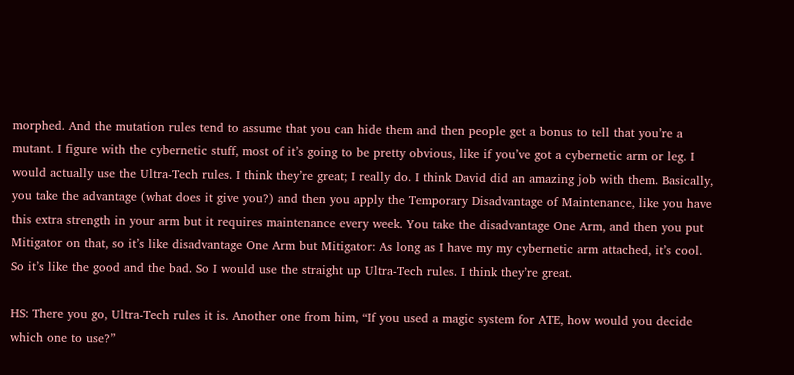morphed. And the mutation rules tend to assume that you can hide them and then people get a bonus to tell that you’re a mutant. I figure with the cybernetic stuff, most of it’s going to be pretty obvious, like if you’ve got a cybernetic arm or leg. I would actually use the Ultra-Tech rules. I think they’re great; I really do. I think David did an amazing job with them. Basically, you take the advantage (what does it give you?) and then you apply the Temporary Disadvantage of Maintenance, like you have this extra strength in your arm but it requires maintenance every week. You take the disadvantage One Arm, and then you put Mitigator on that, so it’s like disadvantage One Arm but Mitigator: As long as I have my my cybernetic arm attached, it’s cool. So it’s like the good and the bad. So I would use the straight up Ultra-Tech rules. I think they’re great.

HS: There you go, Ultra-Tech rules it is. Another one from him, “If you used a magic system for ATE, how would you decide which one to use?”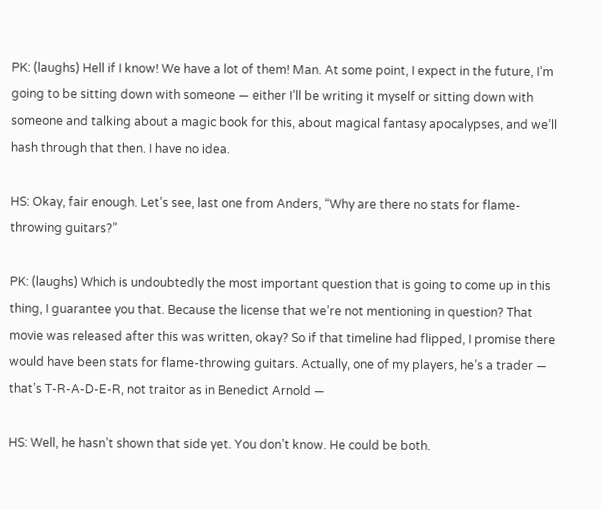PK: (laughs) Hell if I know! We have a lot of them! Man. At some point, I expect in the future, I’m going to be sitting down with someone — either I’ll be writing it myself or sitting down with someone and talking about a magic book for this, about magical fantasy apocalypses, and we’ll hash through that then. I have no idea.

HS: Okay, fair enough. Let’s see, last one from Anders, “Why are there no stats for flame-throwing guitars?”

PK: (laughs) Which is undoubtedly the most important question that is going to come up in this thing, I guarantee you that. Because the license that we’re not mentioning in question? That movie was released after this was written, okay? So if that timeline had flipped, I promise there would have been stats for flame-throwing guitars. Actually, one of my players, he’s a trader — that’s T-R-A-D-E-R, not traitor as in Benedict Arnold —

HS: Well, he hasn’t shown that side yet. You don’t know. He could be both.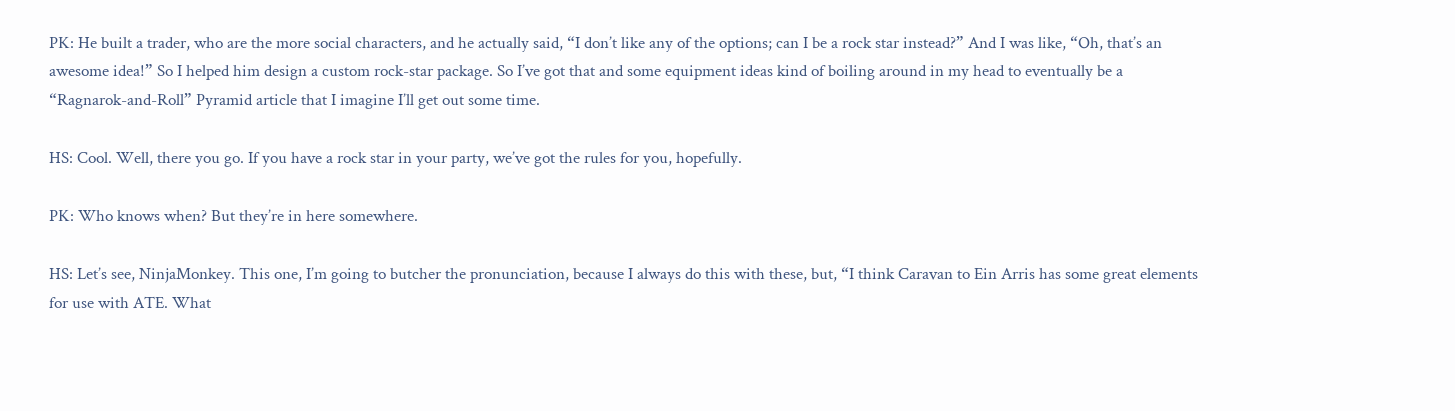PK: He built a trader, who are the more social characters, and he actually said, “I don’t like any of the options; can I be a rock star instead?” And I was like, “Oh, that’s an awesome idea!” So I helped him design a custom rock-star package. So I’ve got that and some equipment ideas kind of boiling around in my head to eventually be a “Ragnarok-and-Roll” Pyramid article that I imagine I’ll get out some time.

HS: Cool. Well, there you go. If you have a rock star in your party, we’ve got the rules for you, hopefully.

PK: Who knows when? But they’re in here somewhere.

HS: Let’s see, NinjaMonkey. This one, I’m going to butcher the pronunciation, because I always do this with these, but, “I think Caravan to Ein Arris has some great elements for use with ATE. What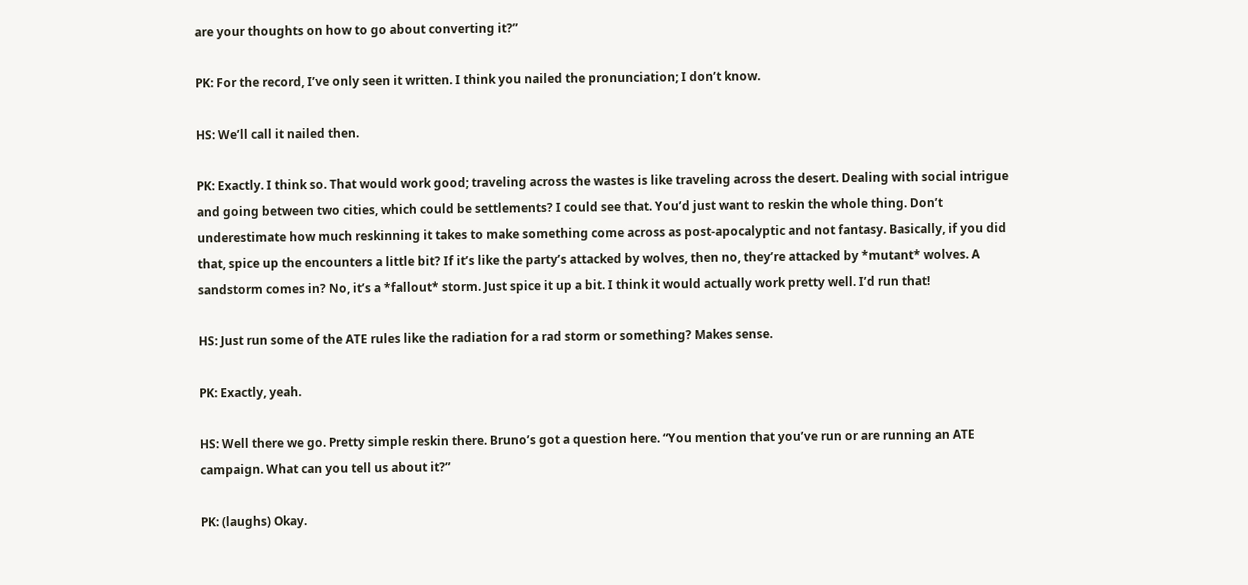are your thoughts on how to go about converting it?”

PK: For the record, I’ve only seen it written. I think you nailed the pronunciation; I don’t know.

HS: We’ll call it nailed then.

PK: Exactly. I think so. That would work good; traveling across the wastes is like traveling across the desert. Dealing with social intrigue and going between two cities, which could be settlements? I could see that. You’d just want to reskin the whole thing. Don’t underestimate how much reskinning it takes to make something come across as post-apocalyptic and not fantasy. Basically, if you did that, spice up the encounters a little bit? If it’s like the party’s attacked by wolves, then no, they’re attacked by *mutant* wolves. A sandstorm comes in? No, it’s a *fallout* storm. Just spice it up a bit. I think it would actually work pretty well. I’d run that!

HS: Just run some of the ATE rules like the radiation for a rad storm or something? Makes sense.

PK: Exactly, yeah.

HS: Well there we go. Pretty simple reskin there. Bruno’s got a question here. “You mention that you’ve run or are running an ATE campaign. What can you tell us about it?”

PK: (laughs) Okay.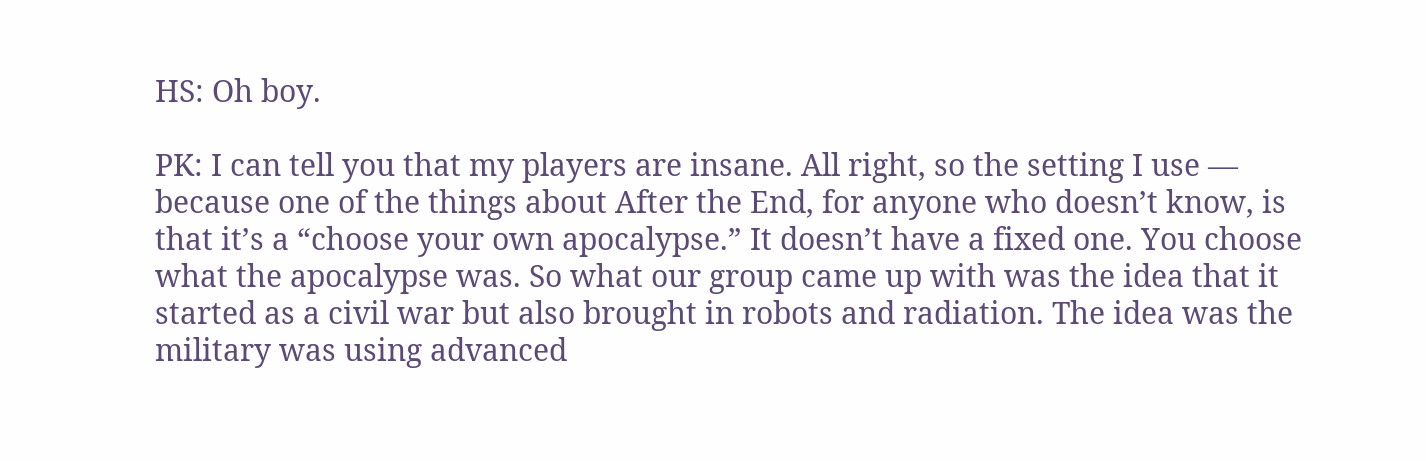HS: Oh boy.

PK: I can tell you that my players are insane. All right, so the setting I use — because one of the things about After the End, for anyone who doesn’t know, is that it’s a “choose your own apocalypse.” It doesn’t have a fixed one. You choose what the apocalypse was. So what our group came up with was the idea that it started as a civil war but also brought in robots and radiation. The idea was the military was using advanced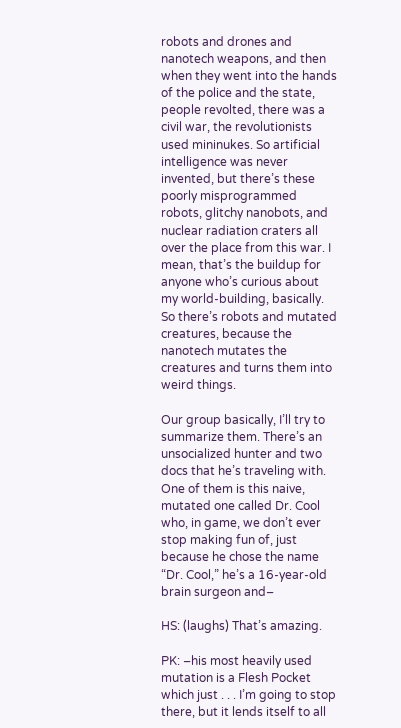robots and drones and nanotech weapons, and then when they went into the hands of the police and the state, people revolted, there was a civil war, the revolutionists used mininukes. So artificial intelligence was never invented, but there’s these poorly misprogrammed robots, glitchy nanobots, and nuclear radiation craters all over the place from this war. I mean, that’s the buildup for anyone who’s curious about my world-building, basically. So there’s robots and mutated creatures, because the nanotech mutates the creatures and turns them into weird things.

Our group basically, I’ll try to summarize them. There’s an unsocialized hunter and two docs that he’s traveling with. One of them is this naive, mutated one called Dr. Cool who, in game, we don’t ever stop making fun of, just because he chose the name “Dr. Cool,” he’s a 16-year-old brain surgeon and–

HS: (laughs) That’s amazing.

PK: –his most heavily used mutation is a Flesh Pocket which just . . . I’m going to stop there, but it lends itself to all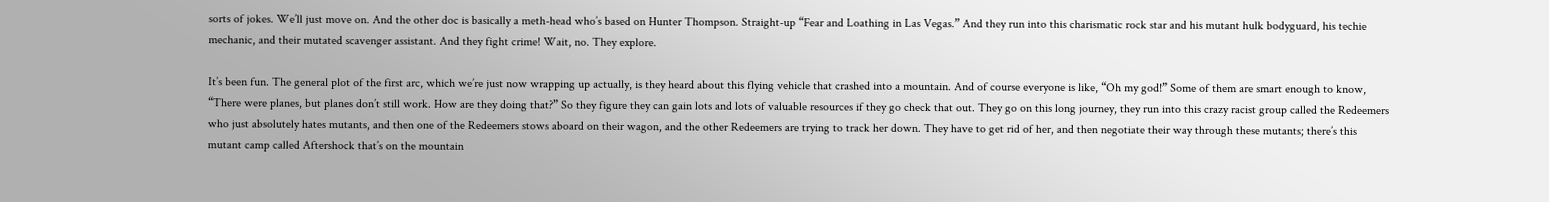sorts of jokes. We’ll just move on. And the other doc is basically a meth-head who’s based on Hunter Thompson. Straight-up “Fear and Loathing in Las Vegas.” And they run into this charismatic rock star and his mutant hulk bodyguard, his techie mechanic, and their mutated scavenger assistant. And they fight crime! Wait, no. They explore.

It’s been fun. The general plot of the first arc, which we’re just now wrapping up actually, is they heard about this flying vehicle that crashed into a mountain. And of course everyone is like, “Oh my god!” Some of them are smart enough to know, “There were planes, but planes don’t still work. How are they doing that?” So they figure they can gain lots and lots of valuable resources if they go check that out. They go on this long journey, they run into this crazy racist group called the Redeemers who just absolutely hates mutants, and then one of the Redeemers stows aboard on their wagon, and the other Redeemers are trying to track her down. They have to get rid of her, and then negotiate their way through these mutants; there’s this mutant camp called Aftershock that’s on the mountain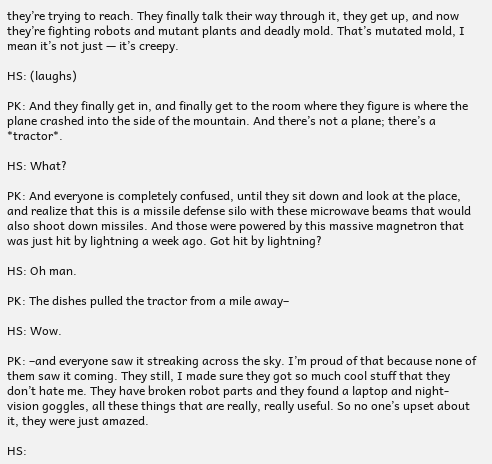they’re trying to reach. They finally talk their way through it, they get up, and now they’re fighting robots and mutant plants and deadly mold. That’s mutated mold, I mean it’s not just — it’s creepy.

HS: (laughs)

PK: And they finally get in, and finally get to the room where they figure is where the plane crashed into the side of the mountain. And there’s not a plane; there’s a *tractor*.

HS: What?

PK: And everyone is completely confused, until they sit down and look at the place, and realize that this is a missile defense silo with these microwave beams that would also shoot down missiles. And those were powered by this massive magnetron that was just hit by lightning a week ago. Got hit by lightning?

HS: Oh man.

PK: The dishes pulled the tractor from a mile away–

HS: Wow.

PK: –and everyone saw it streaking across the sky. I’m proud of that because none of them saw it coming. They still, I made sure they got so much cool stuff that they don’t hate me. They have broken robot parts and they found a laptop and night-vision goggles, all these things that are really, really useful. So no one’s upset about it, they were just amazed.

HS: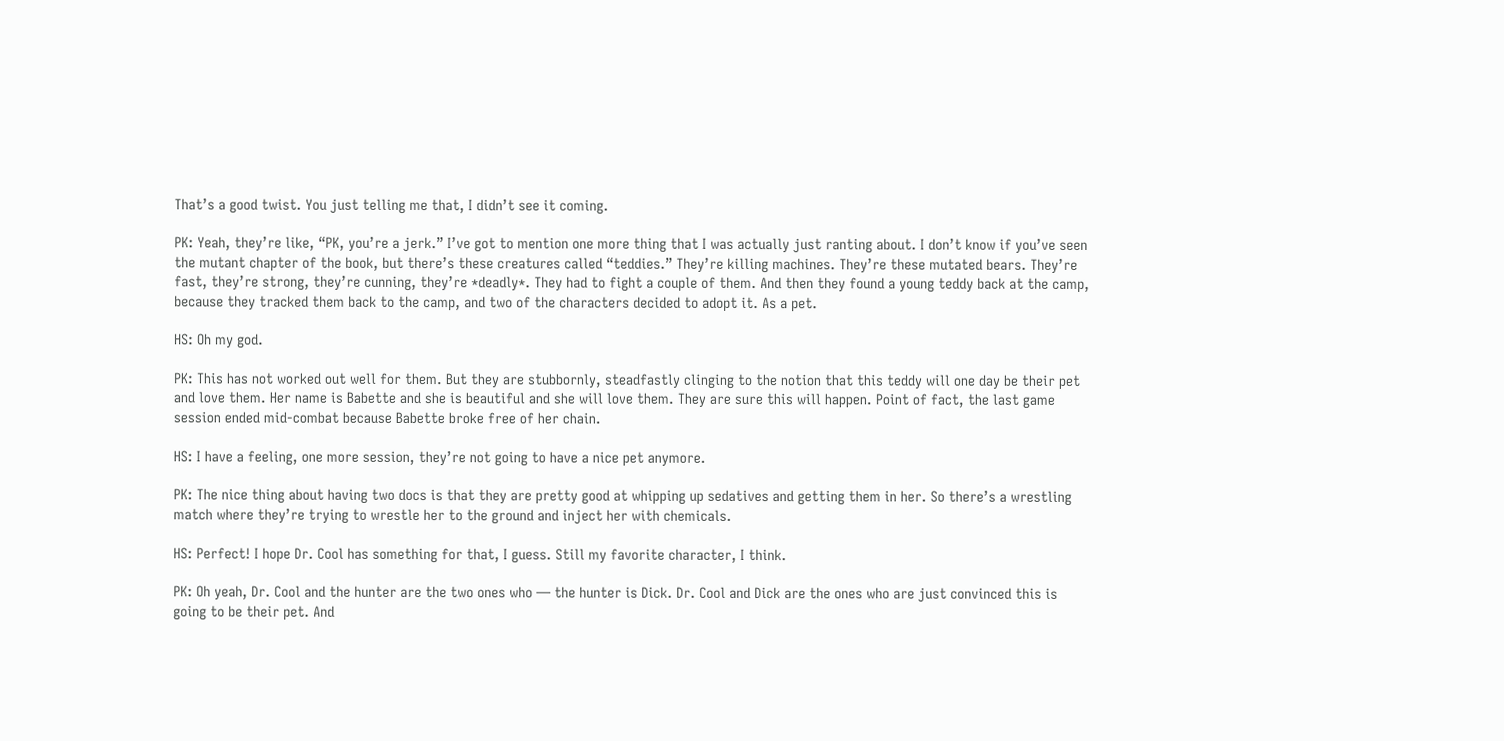That’s a good twist. You just telling me that, I didn’t see it coming.

PK: Yeah, they’re like, “PK, you’re a jerk.” I’ve got to mention one more thing that I was actually just ranting about. I don’t know if you’ve seen the mutant chapter of the book, but there’s these creatures called “teddies.” They’re killing machines. They’re these mutated bears. They’re fast, they’re strong, they’re cunning, they’re *deadly*. They had to fight a couple of them. And then they found a young teddy back at the camp, because they tracked them back to the camp, and two of the characters decided to adopt it. As a pet.

HS: Oh my god.

PK: This has not worked out well for them. But they are stubbornly, steadfastly clinging to the notion that this teddy will one day be their pet and love them. Her name is Babette and she is beautiful and she will love them. They are sure this will happen. Point of fact, the last game session ended mid-combat because Babette broke free of her chain.

HS: I have a feeling, one more session, they’re not going to have a nice pet anymore.

PK: The nice thing about having two docs is that they are pretty good at whipping up sedatives and getting them in her. So there’s a wrestling match where they’re trying to wrestle her to the ground and inject her with chemicals.

HS: Perfect! I hope Dr. Cool has something for that, I guess. Still my favorite character, I think.

PK: Oh yeah, Dr. Cool and the hunter are the two ones who — the hunter is Dick. Dr. Cool and Dick are the ones who are just convinced this is going to be their pet. And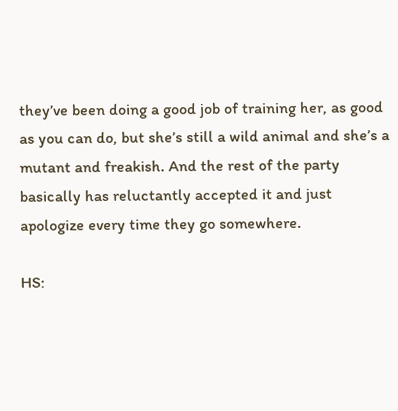they’ve been doing a good job of training her, as good as you can do, but she’s still a wild animal and she’s a mutant and freakish. And the rest of the party basically has reluctantly accepted it and just apologize every time they go somewhere.

HS: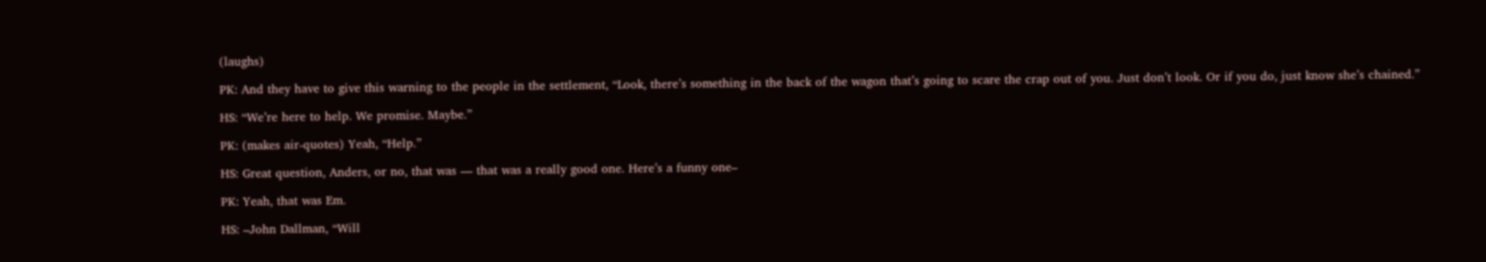(laughs)

PK: And they have to give this warning to the people in the settlement, “Look, there’s something in the back of the wagon that’s going to scare the crap out of you. Just don’t look. Or if you do, just know she’s chained.”

HS: “We’re here to help. We promise. Maybe.”

PK: (makes air-quotes) Yeah, “Help.”

HS: Great question, Anders, or no, that was — that was a really good one. Here’s a funny one–

PK: Yeah, that was Em.

HS: –John Dallman, “Will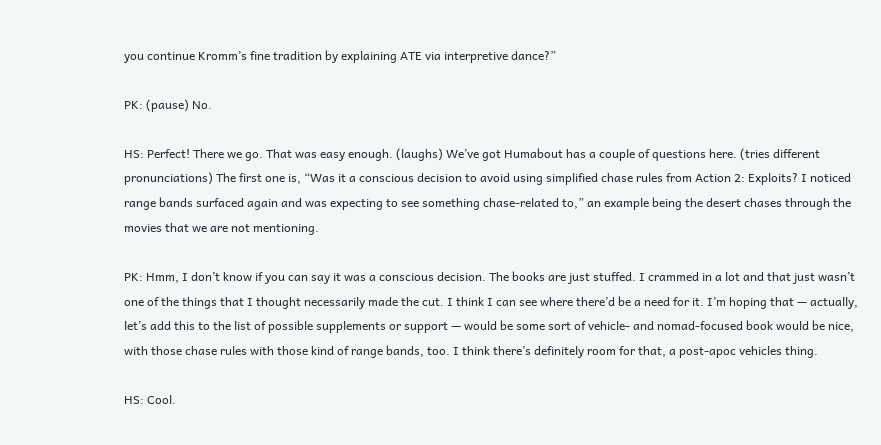you continue Kromm’s fine tradition by explaining ATE via interpretive dance?”

PK: (pause) No.

HS: Perfect! There we go. That was easy enough. (laughs) We’ve got Humabout has a couple of questions here. (tries different pronunciations) The first one is, “Was it a conscious decision to avoid using simplified chase rules from Action 2: Exploits? I noticed range bands surfaced again and was expecting to see something chase-related to,” an example being the desert chases through the movies that we are not mentioning.

PK: Hmm, I don’t know if you can say it was a conscious decision. The books are just stuffed. I crammed in a lot and that just wasn’t one of the things that I thought necessarily made the cut. I think I can see where there’d be a need for it. I’m hoping that — actually, let’s add this to the list of possible supplements or support — would be some sort of vehicle- and nomad-focused book would be nice, with those chase rules with those kind of range bands, too. I think there’s definitely room for that, a post-apoc vehicles thing.

HS: Cool.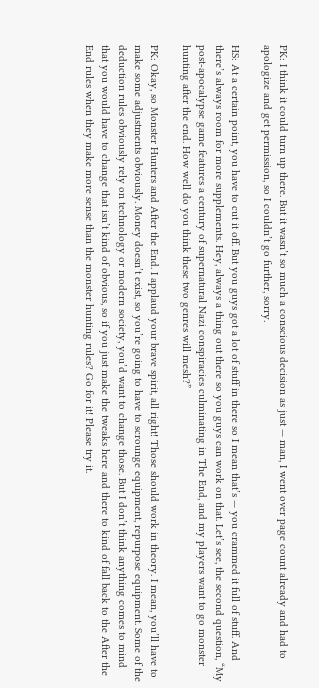PK: I think it could turn up there. But it wasn’t so much a conscious decision as just — man, I went over page count already and had to apologize and get permission, so I couldn’t go further, sorry.

HS: At a certain point, you have to cut it off. But you guys got a lot of stuff in there so I mean that’s — you crammed it full of stuff. And there’s always room for more supplements. Hey, always a thing out there so you guys can work on that. Let’s see, the second question, “My post-apocalypse game features a century of supernatural Nazi conspiracies culminating in The End, and my players want to go monster hunting after the end. How well do you think these two genres will mesh?”

PK: Okay, so Monster Hunters and After the End. I applaud your brave spirit, all right! Those should work in theory. I mean, you’ll have to make some adjustments obviously. Money doesn’t exist, so you’re going to have to scrounge equipment, repurpose equipment. Some of the deduction rules obviously rely on technology or modern society, you’d want to change those. But I don’t think anything comes to mind that you would have to change that isn’t kind of obvious, so if you just make the tweaks here and there to kind of fall back to the After the End rules when they make more sense than the monster hunting rules? Go for it! Please try it.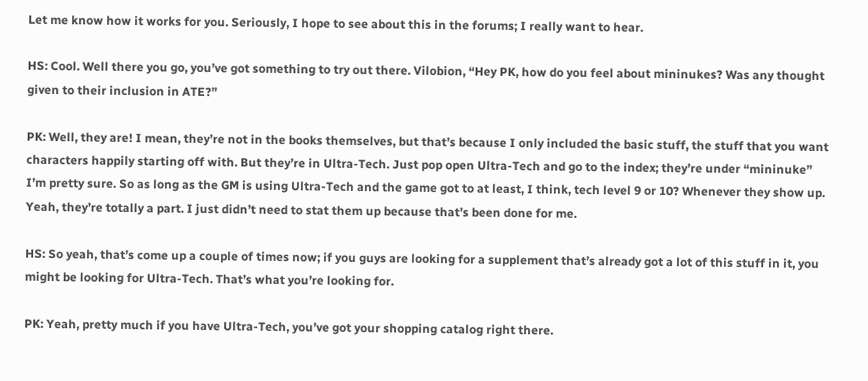Let me know how it works for you. Seriously, I hope to see about this in the forums; I really want to hear.

HS: Cool. Well there you go, you’ve got something to try out there. Vilobion, “Hey PK, how do you feel about mininukes? Was any thought given to their inclusion in ATE?”

PK: Well, they are! I mean, they’re not in the books themselves, but that’s because I only included the basic stuff, the stuff that you want characters happily starting off with. But they’re in Ultra-Tech. Just pop open Ultra-Tech and go to the index; they’re under “mininuke” I’m pretty sure. So as long as the GM is using Ultra-Tech and the game got to at least, I think, tech level 9 or 10? Whenever they show up. Yeah, they’re totally a part. I just didn’t need to stat them up because that’s been done for me.

HS: So yeah, that’s come up a couple of times now; if you guys are looking for a supplement that’s already got a lot of this stuff in it, you might be looking for Ultra-Tech. That’s what you’re looking for.

PK: Yeah, pretty much if you have Ultra-Tech, you’ve got your shopping catalog right there.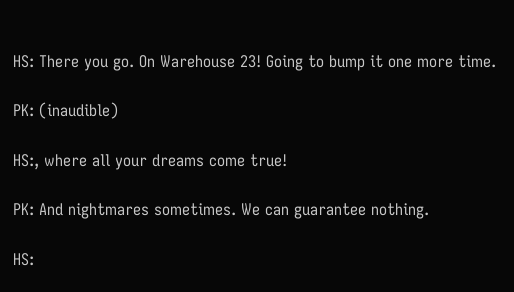HS: There you go. On Warehouse 23! Going to bump it one more time.

PK: (inaudible)

HS:, where all your dreams come true!

PK: And nightmares sometimes. We can guarantee nothing.

HS: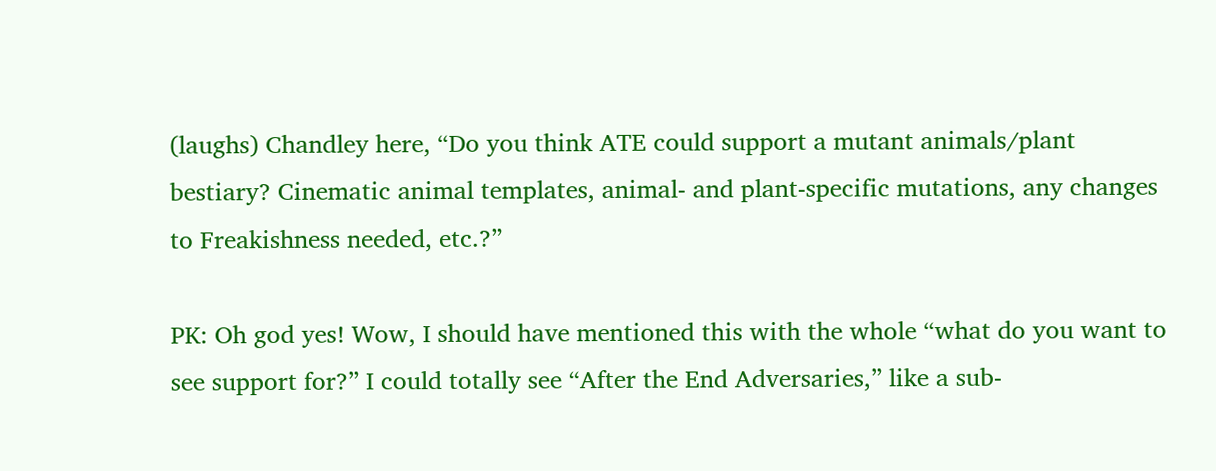(laughs) Chandley here, “Do you think ATE could support a mutant animals/plant bestiary? Cinematic animal templates, animal- and plant-specific mutations, any changes to Freakishness needed, etc.?”

PK: Oh god yes! Wow, I should have mentioned this with the whole “what do you want to see support for?” I could totally see “After the End Adversaries,” like a sub-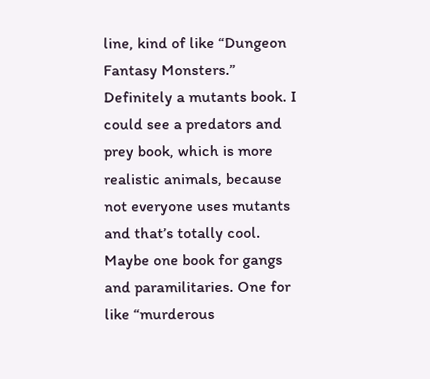line, kind of like “Dungeon Fantasy Monsters.” Definitely a mutants book. I could see a predators and prey book, which is more realistic animals, because not everyone uses mutants and that’s totally cool. Maybe one book for gangs and paramilitaries. One for like “murderous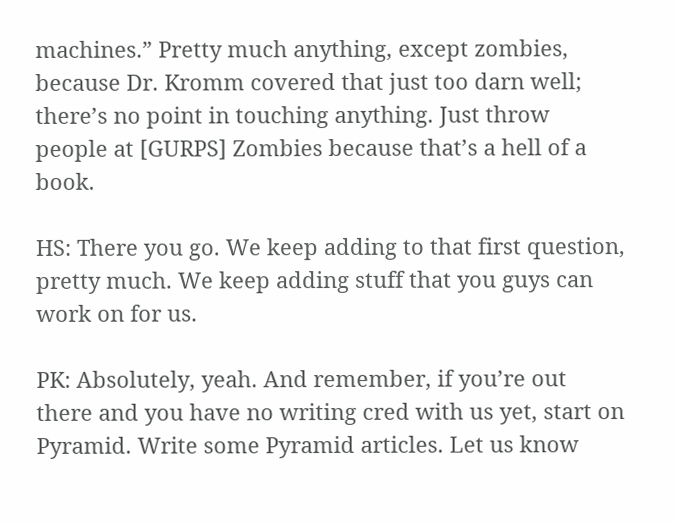machines.” Pretty much anything, except zombies, because Dr. Kromm covered that just too darn well; there’s no point in touching anything. Just throw people at [GURPS] Zombies because that’s a hell of a book.

HS: There you go. We keep adding to that first question, pretty much. We keep adding stuff that you guys can work on for us.

PK: Absolutely, yeah. And remember, if you’re out there and you have no writing cred with us yet, start on Pyramid. Write some Pyramid articles. Let us know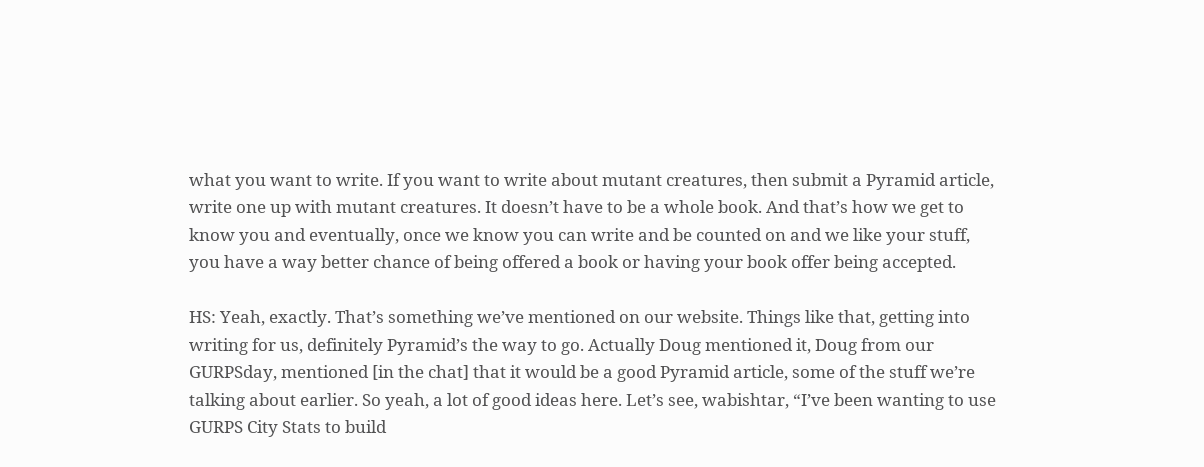what you want to write. If you want to write about mutant creatures, then submit a Pyramid article, write one up with mutant creatures. It doesn’t have to be a whole book. And that’s how we get to know you and eventually, once we know you can write and be counted on and we like your stuff, you have a way better chance of being offered a book or having your book offer being accepted.

HS: Yeah, exactly. That’s something we’ve mentioned on our website. Things like that, getting into writing for us, definitely Pyramid’s the way to go. Actually Doug mentioned it, Doug from our GURPSday, mentioned [in the chat] that it would be a good Pyramid article, some of the stuff we’re talking about earlier. So yeah, a lot of good ideas here. Let’s see, wabishtar, “I’ve been wanting to use GURPS City Stats to build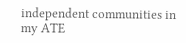independent communities in my ATE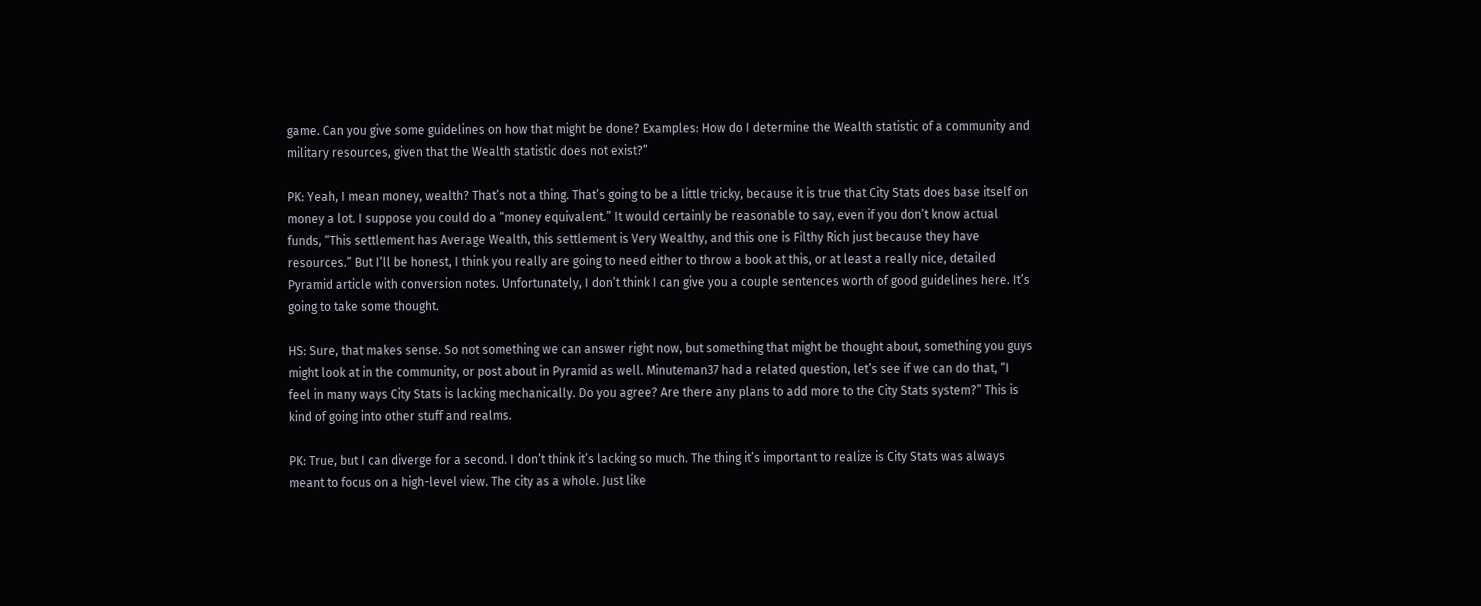game. Can you give some guidelines on how that might be done? Examples: How do I determine the Wealth statistic of a community and military resources, given that the Wealth statistic does not exist?”

PK: Yeah, I mean money, wealth? That’s not a thing. That’s going to be a little tricky, because it is true that City Stats does base itself on money a lot. I suppose you could do a “money equivalent.” It would certainly be reasonable to say, even if you don’t know actual funds, “This settlement has Average Wealth, this settlement is Very Wealthy, and this one is Filthy Rich just because they have resources.” But I’ll be honest, I think you really are going to need either to throw a book at this, or at least a really nice, detailed Pyramid article with conversion notes. Unfortunately, I don’t think I can give you a couple sentences worth of good guidelines here. It’s going to take some thought.

HS: Sure, that makes sense. So not something we can answer right now, but something that might be thought about, something you guys might look at in the community, or post about in Pyramid as well. Minuteman37 had a related question, let’s see if we can do that, “I feel in many ways City Stats is lacking mechanically. Do you agree? Are there any plans to add more to the City Stats system?” This is kind of going into other stuff and realms.

PK: True, but I can diverge for a second. I don’t think it’s lacking so much. The thing it’s important to realize is City Stats was always meant to focus on a high-level view. The city as a whole. Just like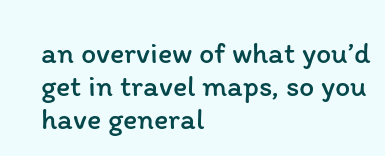an overview of what you’d get in travel maps, so you have general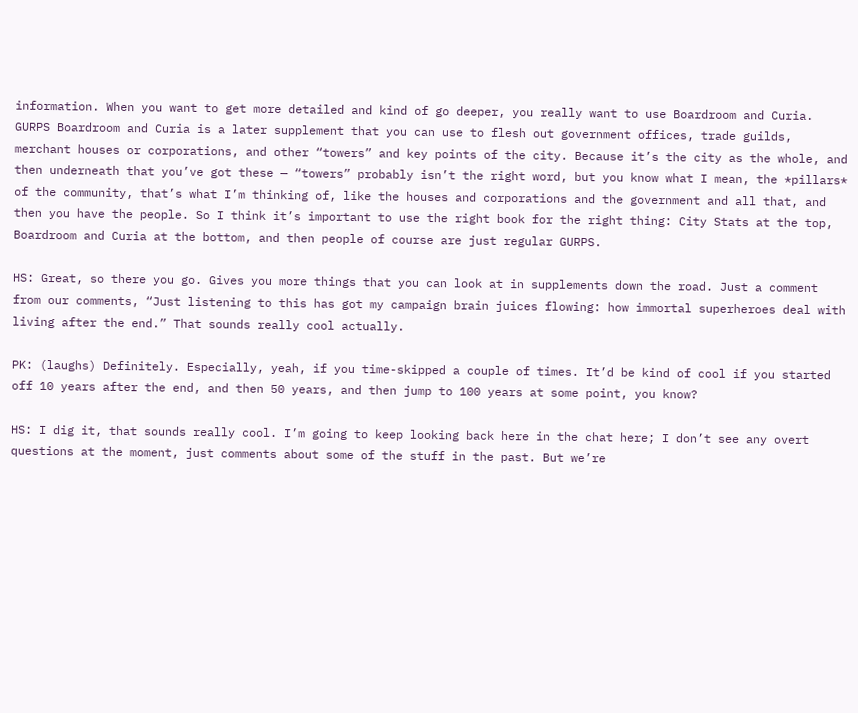information. When you want to get more detailed and kind of go deeper, you really want to use Boardroom and Curia. GURPS Boardroom and Curia is a later supplement that you can use to flesh out government offices, trade guilds, merchant houses or corporations, and other “towers” and key points of the city. Because it’s the city as the whole, and then underneath that you’ve got these — “towers” probably isn’t the right word, but you know what I mean, the *pillars* of the community, that’s what I’m thinking of, like the houses and corporations and the government and all that, and then you have the people. So I think it’s important to use the right book for the right thing: City Stats at the top, Boardroom and Curia at the bottom, and then people of course are just regular GURPS.

HS: Great, so there you go. Gives you more things that you can look at in supplements down the road. Just a comment from our comments, “Just listening to this has got my campaign brain juices flowing: how immortal superheroes deal with living after the end.” That sounds really cool actually.

PK: (laughs) Definitely. Especially, yeah, if you time-skipped a couple of times. It’d be kind of cool if you started off 10 years after the end, and then 50 years, and then jump to 100 years at some point, you know?

HS: I dig it, that sounds really cool. I’m going to keep looking back here in the chat here; I don’t see any overt questions at the moment, just comments about some of the stuff in the past. But we’re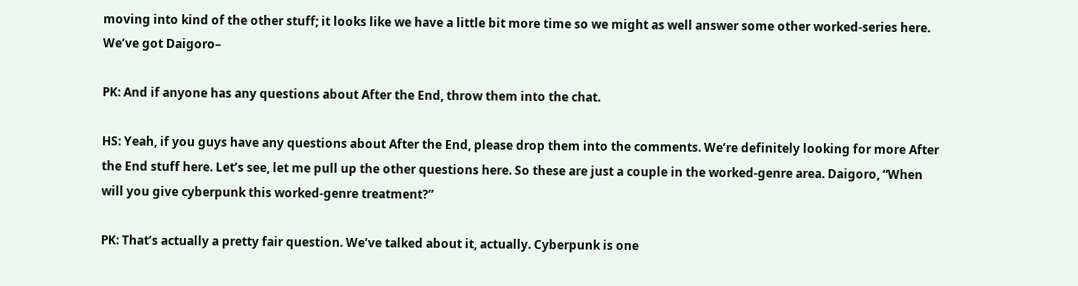moving into kind of the other stuff; it looks like we have a little bit more time so we might as well answer some other worked-series here. We’ve got Daigoro–

PK: And if anyone has any questions about After the End, throw them into the chat.

HS: Yeah, if you guys have any questions about After the End, please drop them into the comments. We’re definitely looking for more After the End stuff here. Let’s see, let me pull up the other questions here. So these are just a couple in the worked-genre area. Daigoro, “When will you give cyberpunk this worked-genre treatment?”

PK: That’s actually a pretty fair question. We’ve talked about it, actually. Cyberpunk is one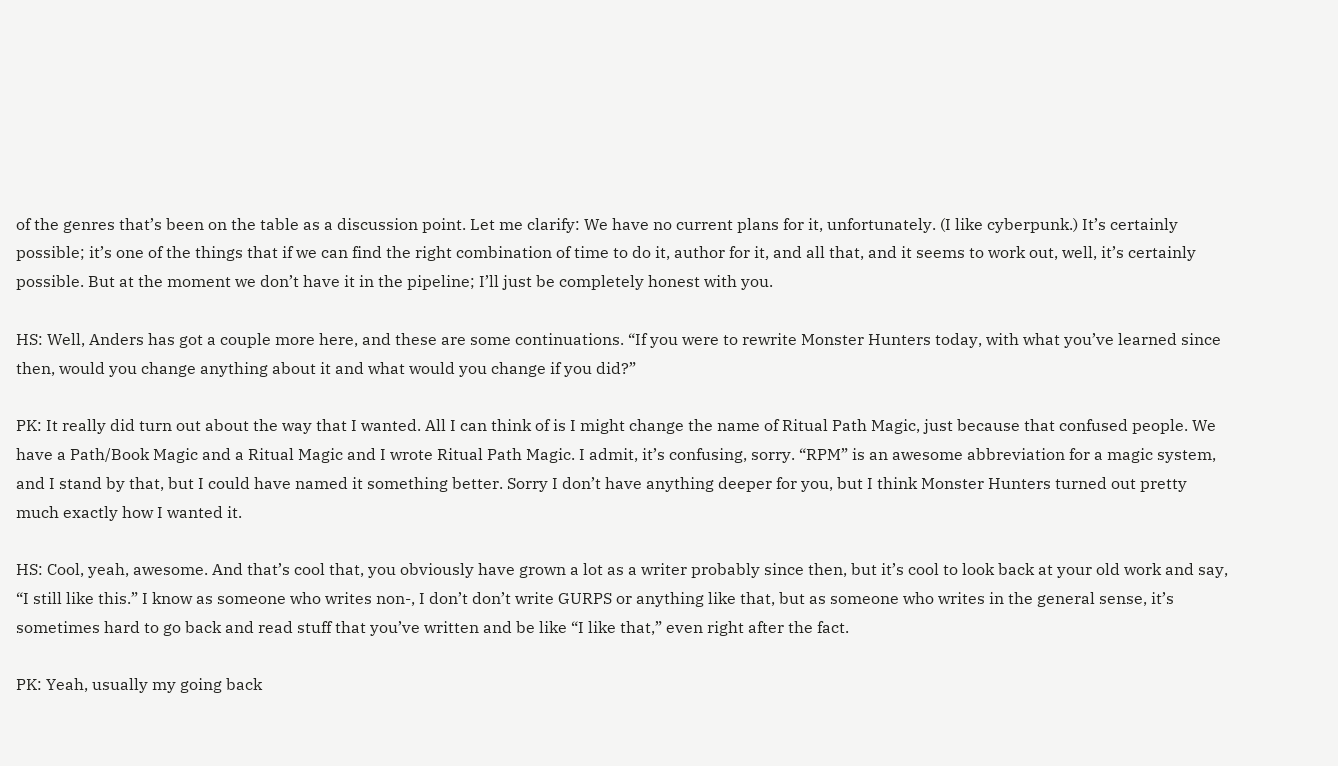of the genres that’s been on the table as a discussion point. Let me clarify: We have no current plans for it, unfortunately. (I like cyberpunk.) It’s certainly possible; it’s one of the things that if we can find the right combination of time to do it, author for it, and all that, and it seems to work out, well, it’s certainly possible. But at the moment we don’t have it in the pipeline; I’ll just be completely honest with you.

HS: Well, Anders has got a couple more here, and these are some continuations. “If you were to rewrite Monster Hunters today, with what you’ve learned since then, would you change anything about it and what would you change if you did?”

PK: It really did turn out about the way that I wanted. All I can think of is I might change the name of Ritual Path Magic, just because that confused people. We have a Path/Book Magic and a Ritual Magic and I wrote Ritual Path Magic. I admit, it’s confusing, sorry. “RPM” is an awesome abbreviation for a magic system, and I stand by that, but I could have named it something better. Sorry I don’t have anything deeper for you, but I think Monster Hunters turned out pretty much exactly how I wanted it.

HS: Cool, yeah, awesome. And that’s cool that, you obviously have grown a lot as a writer probably since then, but it’s cool to look back at your old work and say, “I still like this.” I know as someone who writes non-, I don’t don’t write GURPS or anything like that, but as someone who writes in the general sense, it’s sometimes hard to go back and read stuff that you’ve written and be like “I like that,” even right after the fact.

PK: Yeah, usually my going back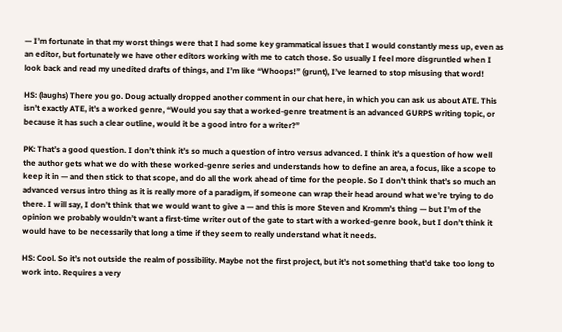— I’m fortunate in that my worst things were that I had some key grammatical issues that I would constantly mess up, even as an editor, but fortunately we have other editors working with me to catch those. So usually I feel more disgruntled when I look back and read my unedited drafts of things, and I’m like “Whoops!” (grunt), I’ve learned to stop misusing that word!

HS: (laughs) There you go. Doug actually dropped another comment in our chat here, in which you can ask us about ATE. This isn’t exactly ATE, it’s a worked genre, “Would you say that a worked-genre treatment is an advanced GURPS writing topic, or because it has such a clear outline, would it be a good intro for a writer?”

PK: That’s a good question. I don’t think it’s so much a question of intro versus advanced. I think it’s a question of how well the author gets what we do with these worked-genre series and understands how to define an area, a focus, like a scope to keep it in — and then stick to that scope, and do all the work ahead of time for the people. So I don’t think that’s so much an advanced versus intro thing as it is really more of a paradigm, if someone can wrap their head around what we’re trying to do there. I will say, I don’t think that we would want to give a — and this is more Steven and Kromm’s thing — but I’m of the opinion we probably wouldn’t want a first-time writer out of the gate to start with a worked-genre book, but I don’t think it would have to be necessarily that long a time if they seem to really understand what it needs.

HS: Cool. So it’s not outside the realm of possibility. Maybe not the first project, but it’s not something that’d take too long to work into. Requires a very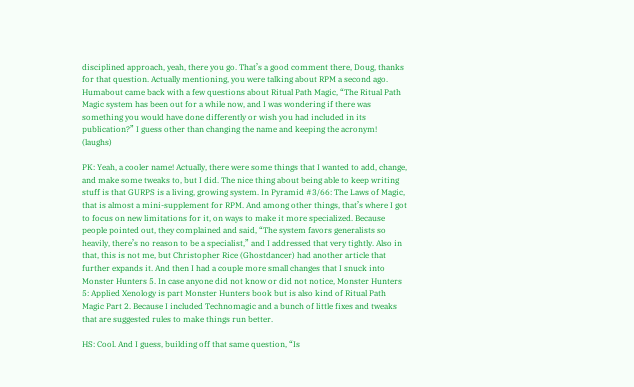disciplined approach, yeah, there you go. That’s a good comment there, Doug, thanks for that question. Actually mentioning, you were talking about RPM a second ago. Humabout came back with a few questions about Ritual Path Magic, “The Ritual Path Magic system has been out for a while now, and I was wondering if there was something you would have done differently or wish you had included in its publication?” I guess other than changing the name and keeping the acronym! (laughs)

PK: Yeah, a cooler name! Actually, there were some things that I wanted to add, change, and make some tweaks to, but I did. The nice thing about being able to keep writing stuff is that GURPS is a living, growing system. In Pyramid #3/66: The Laws of Magic, that is almost a mini-supplement for RPM. And among other things, that’s where I got to focus on new limitations for it, on ways to make it more specialized. Because people pointed out, they complained and said, “The system favors generalists so heavily, there’s no reason to be a specialist,” and I addressed that very tightly. Also in that, this is not me, but Christopher Rice (Ghostdancer) had another article that further expands it. And then I had a couple more small changes that I snuck into Monster Hunters 5. In case anyone did not know or did not notice, Monster Hunters 5: Applied Xenology is part Monster Hunters book but is also kind of Ritual Path Magic Part 2. Because I included Technomagic and a bunch of little fixes and tweaks that are suggested rules to make things run better.

HS: Cool. And I guess, building off that same question, “Is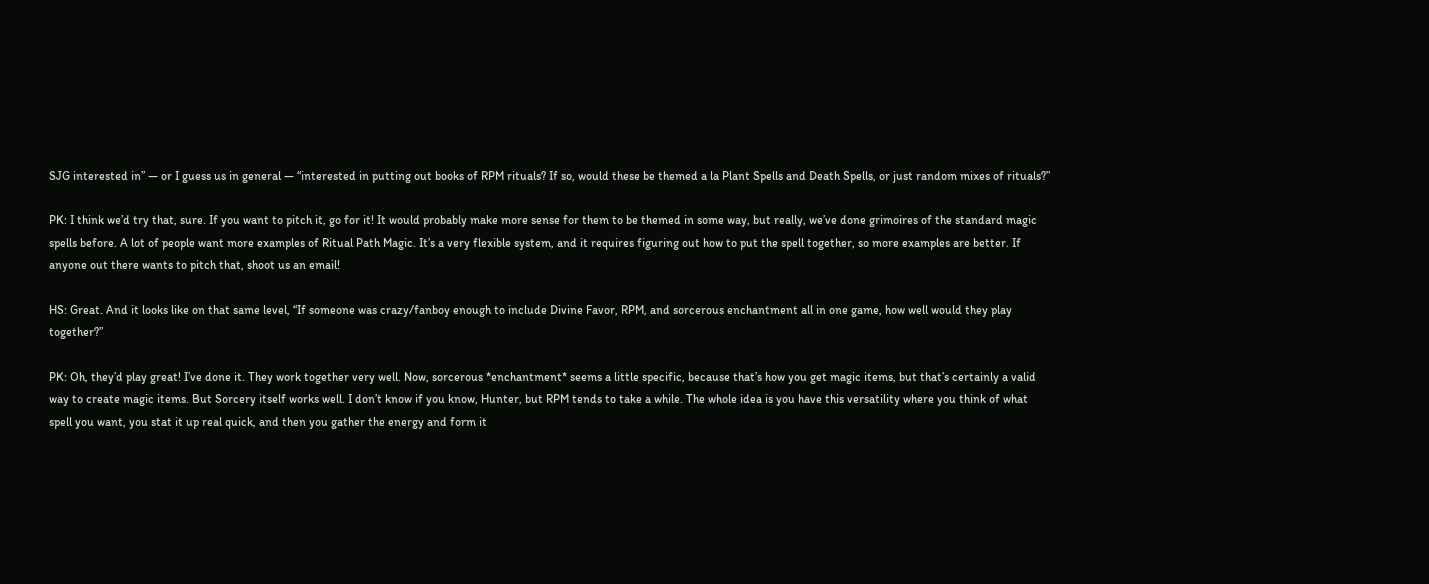SJG interested in” — or I guess us in general — “interested in putting out books of RPM rituals? If so, would these be themed a la Plant Spells and Death Spells, or just random mixes of rituals?”

PK: I think we’d try that, sure. If you want to pitch it, go for it! It would probably make more sense for them to be themed in some way, but really, we’ve done grimoires of the standard magic spells before. A lot of people want more examples of Ritual Path Magic. It’s a very flexible system, and it requires figuring out how to put the spell together, so more examples are better. If anyone out there wants to pitch that, shoot us an email!

HS: Great. And it looks like on that same level, “If someone was crazy/fanboy enough to include Divine Favor, RPM, and sorcerous enchantment all in one game, how well would they play together?”

PK: Oh, they’d play great! I’ve done it. They work together very well. Now, sorcerous *enchantment* seems a little specific, because that’s how you get magic items, but that’s certainly a valid way to create magic items. But Sorcery itself works well. I don’t know if you know, Hunter, but RPM tends to take a while. The whole idea is you have this versatility where you think of what spell you want, you stat it up real quick, and then you gather the energy and form it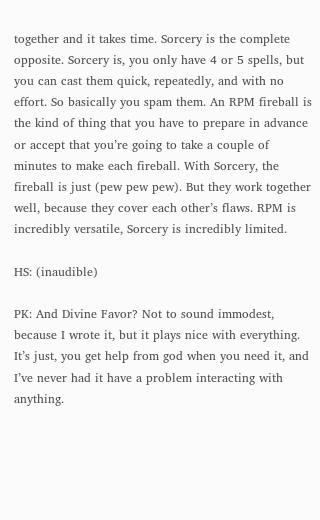together and it takes time. Sorcery is the complete opposite. Sorcery is, you only have 4 or 5 spells, but you can cast them quick, repeatedly, and with no effort. So basically you spam them. An RPM fireball is the kind of thing that you have to prepare in advance or accept that you’re going to take a couple of minutes to make each fireball. With Sorcery, the fireball is just (pew pew pew). But they work together well, because they cover each other’s flaws. RPM is incredibly versatile, Sorcery is incredibly limited.

HS: (inaudible)

PK: And Divine Favor? Not to sound immodest, because I wrote it, but it plays nice with everything. It’s just, you get help from god when you need it, and I’ve never had it have a problem interacting with anything.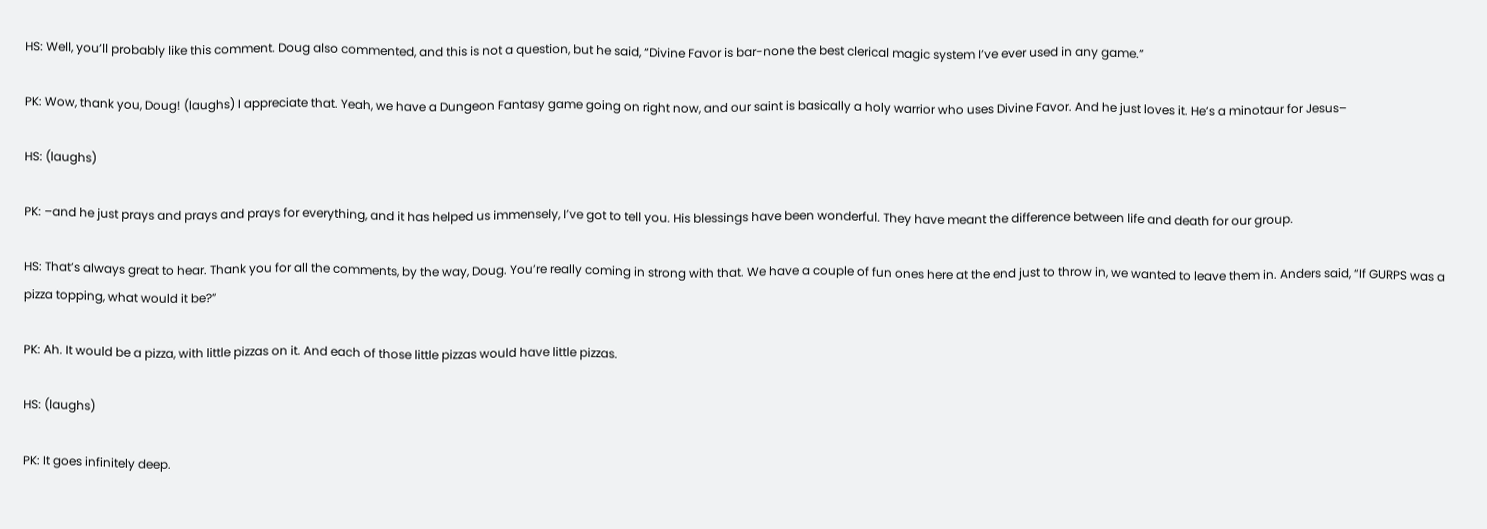HS: Well, you’ll probably like this comment. Doug also commented, and this is not a question, but he said, “Divine Favor is bar-none the best clerical magic system I’ve ever used in any game.”

PK: Wow, thank you, Doug! (laughs) I appreciate that. Yeah, we have a Dungeon Fantasy game going on right now, and our saint is basically a holy warrior who uses Divine Favor. And he just loves it. He’s a minotaur for Jesus–

HS: (laughs)

PK: –and he just prays and prays and prays for everything, and it has helped us immensely, I’ve got to tell you. His blessings have been wonderful. They have meant the difference between life and death for our group.

HS: That’s always great to hear. Thank you for all the comments, by the way, Doug. You’re really coming in strong with that. We have a couple of fun ones here at the end just to throw in, we wanted to leave them in. Anders said, “If GURPS was a pizza topping, what would it be?”

PK: Ah. It would be a pizza, with little pizzas on it. And each of those little pizzas would have little pizzas.

HS: (laughs)

PK: It goes infinitely deep.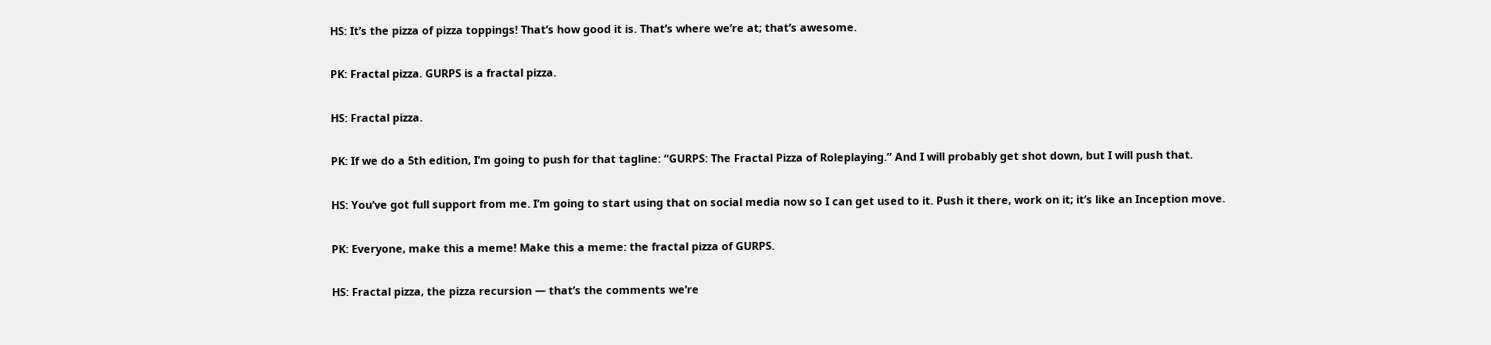HS: It’s the pizza of pizza toppings! That’s how good it is. That’s where we’re at; that’s awesome.

PK: Fractal pizza. GURPS is a fractal pizza.

HS: Fractal pizza.

PK: If we do a 5th edition, I’m going to push for that tagline: “GURPS: The Fractal Pizza of Roleplaying.” And I will probably get shot down, but I will push that.

HS: You’ve got full support from me. I’m going to start using that on social media now so I can get used to it. Push it there, work on it; it’s like an Inception move.

PK: Everyone, make this a meme! Make this a meme: the fractal pizza of GURPS.

HS: Fractal pizza, the pizza recursion — that’s the comments we’re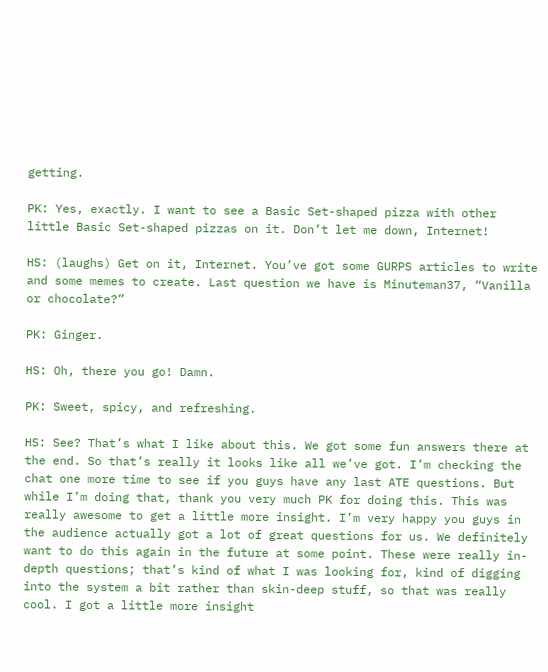getting.

PK: Yes, exactly. I want to see a Basic Set-shaped pizza with other little Basic Set-shaped pizzas on it. Don’t let me down, Internet!

HS: (laughs) Get on it, Internet. You’ve got some GURPS articles to write and some memes to create. Last question we have is Minuteman37, “Vanilla or chocolate?”

PK: Ginger.

HS: Oh, there you go! Damn.

PK: Sweet, spicy, and refreshing.

HS: See? That’s what I like about this. We got some fun answers there at the end. So that’s really it looks like all we’ve got. I’m checking the chat one more time to see if you guys have any last ATE questions. But while I’m doing that, thank you very much PK for doing this. This was really awesome to get a little more insight. I’m very happy you guys in the audience actually got a lot of great questions for us. We definitely want to do this again in the future at some point. These were really in-depth questions; that’s kind of what I was looking for, kind of digging into the system a bit rather than skin-deep stuff, so that was really cool. I got a little more insight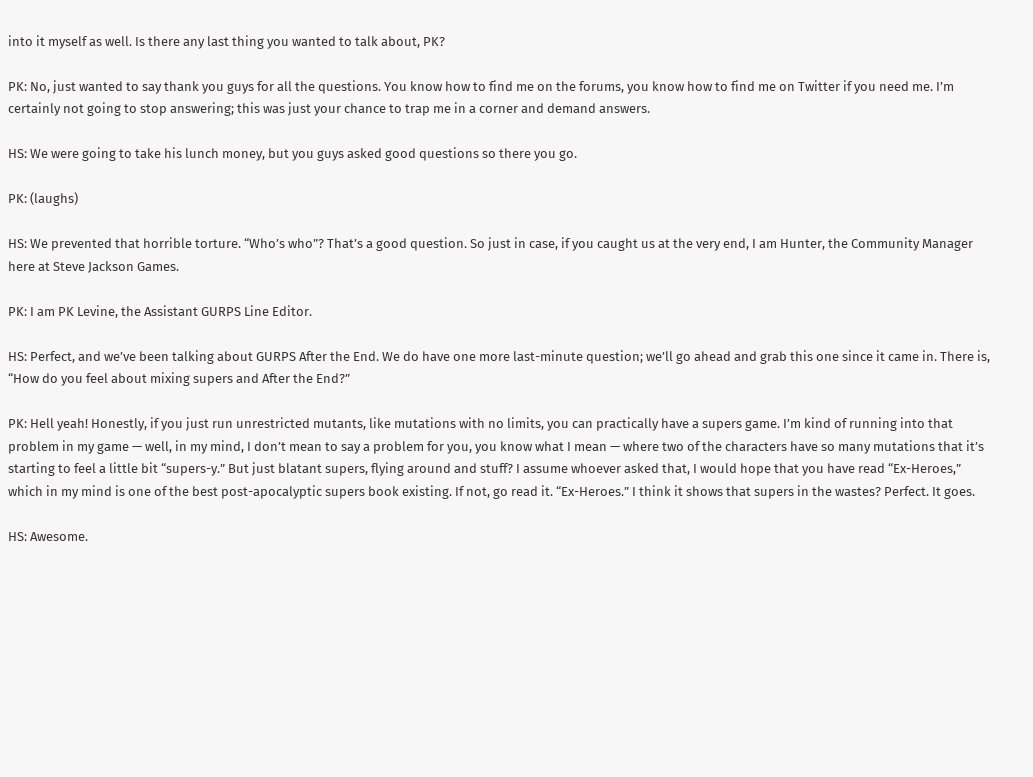into it myself as well. Is there any last thing you wanted to talk about, PK?

PK: No, just wanted to say thank you guys for all the questions. You know how to find me on the forums, you know how to find me on Twitter if you need me. I’m certainly not going to stop answering; this was just your chance to trap me in a corner and demand answers.

HS: We were going to take his lunch money, but you guys asked good questions so there you go.

PK: (laughs)

HS: We prevented that horrible torture. “Who’s who”? That’s a good question. So just in case, if you caught us at the very end, I am Hunter, the Community Manager here at Steve Jackson Games.

PK: I am PK Levine, the Assistant GURPS Line Editor.

HS: Perfect, and we’ve been talking about GURPS After the End. We do have one more last-minute question; we’ll go ahead and grab this one since it came in. There is, “How do you feel about mixing supers and After the End?”

PK: Hell yeah! Honestly, if you just run unrestricted mutants, like mutations with no limits, you can practically have a supers game. I’m kind of running into that problem in my game — well, in my mind, I don’t mean to say a problem for you, you know what I mean — where two of the characters have so many mutations that it’s starting to feel a little bit “supers-y.” But just blatant supers, flying around and stuff? I assume whoever asked that, I would hope that you have read “Ex-Heroes,” which in my mind is one of the best post-apocalyptic supers book existing. If not, go read it. “Ex-Heroes.” I think it shows that supers in the wastes? Perfect. It goes.

HS: Awesome.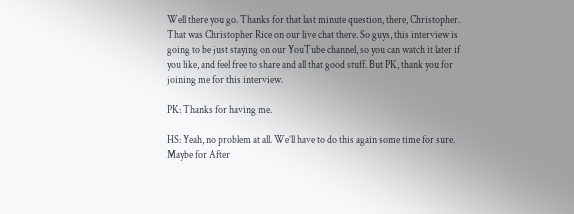Well there you go. Thanks for that last minute question, there, Christopher. That was Christopher Rice on our live chat there. So guys, this interview is going to be just staying on our YouTube channel, so you can watch it later if you like, and feel free to share and all that good stuff. But PK, thank you for joining me for this interview.

PK: Thanks for having me.

HS: Yeah, no problem at all. We’ll have to do this again some time for sure. Maybe for After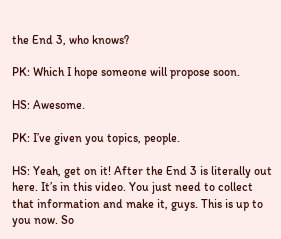the End 3, who knows?

PK: Which I hope someone will propose soon.

HS: Awesome.

PK: I’ve given you topics, people.

HS: Yeah, get on it! After the End 3 is literally out here. It’s in this video. You just need to collect that information and make it, guys. This is up to you now. So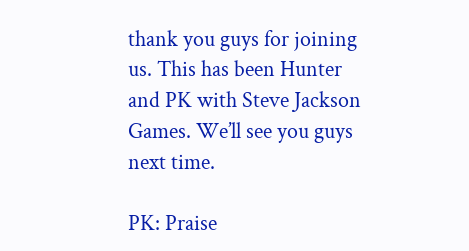thank you guys for joining us. This has been Hunter and PK with Steve Jackson Games. We’ll see you guys next time.

PK: Praise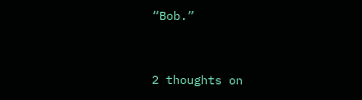“Bob.”


2 thoughts on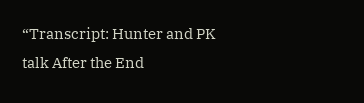“Transcript: Hunter and PK talk After the End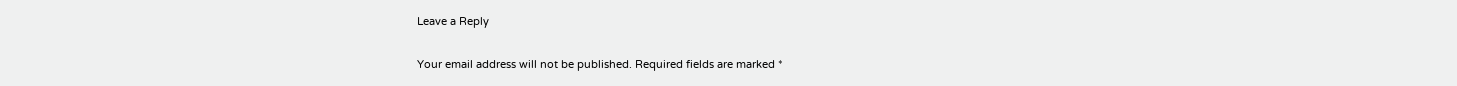Leave a Reply

Your email address will not be published. Required fields are marked *